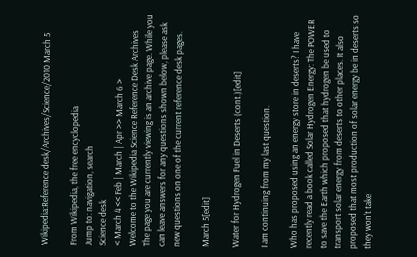Wikipedia:Reference desk/Archives/Science/2010 March 5

From Wikipedia, the free encyclopedia
Jump to: navigation, search
Science desk
< March 4 << Feb | March | Apr >> March 6 >
Welcome to the Wikipedia Science Reference Desk Archives
The page you are currently viewing is an archive page. While you can leave answers for any questions shown below, please ask new questions on one of the current reference desk pages.

March 5[edit]

Water for Hydrogen Fuel in Deserts (cont.)[edit]

I am continuing from my last question.

Who has proposed using an energy store in deserts? I have recently read a book called Solar Hydrogen Energy: The POWER to save the Earth which proposed that hydrogen be used to transport solar energy from deserts to other places. It also proposed that most production of solar energy be in deserts so they won't take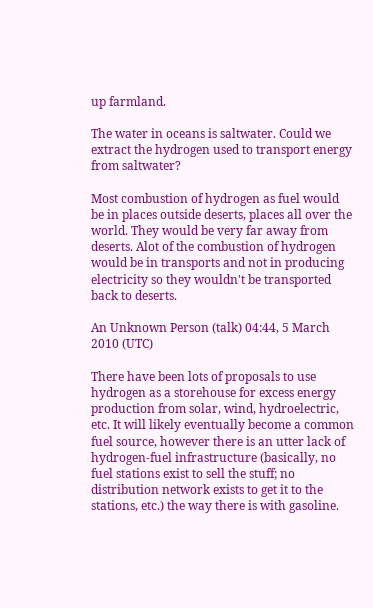up farmland.

The water in oceans is saltwater. Could we extract the hydrogen used to transport energy from saltwater?

Most combustion of hydrogen as fuel would be in places outside deserts, places all over the world. They would be very far away from deserts. Alot of the combustion of hydrogen would be in transports and not in producing electricity so they wouldn't be transported back to deserts.

An Unknown Person (talk) 04:44, 5 March 2010 (UTC)

There have been lots of proposals to use hydrogen as a storehouse for excess energy production from solar, wind, hydroelectric, etc. It will likely eventually become a common fuel source, however there is an utter lack of hydrogen-fuel infrastructure (basically, no fuel stations exist to sell the stuff; no distribution network exists to get it to the stations, etc.) the way there is with gasoline.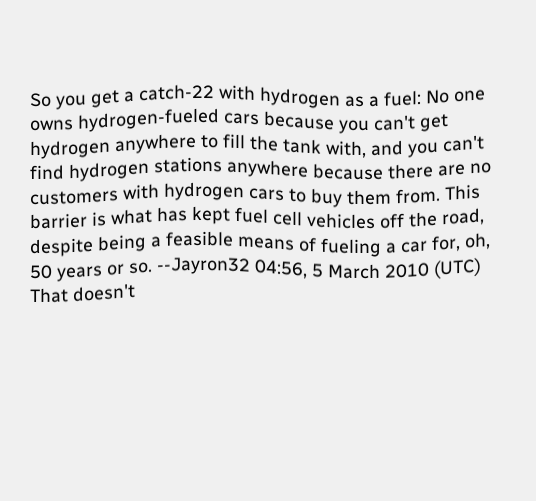So you get a catch-22 with hydrogen as a fuel: No one owns hydrogen-fueled cars because you can't get hydrogen anywhere to fill the tank with, and you can't find hydrogen stations anywhere because there are no customers with hydrogen cars to buy them from. This barrier is what has kept fuel cell vehicles off the road, despite being a feasible means of fueling a car for, oh, 50 years or so. --Jayron32 04:56, 5 March 2010 (UTC)
That doesn't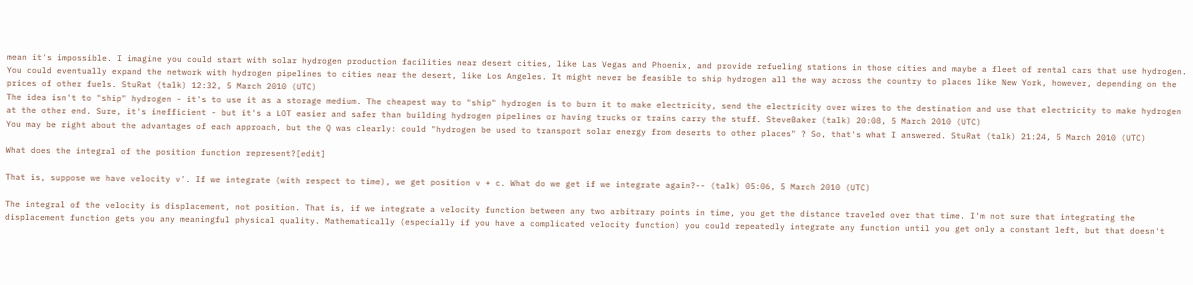mean it's impossible. I imagine you could start with solar hydrogen production facilities near desert cities, like Las Vegas and Phoenix, and provide refueling stations in those cities and maybe a fleet of rental cars that use hydrogen. You could eventually expand the network with hydrogen pipelines to cities near the desert, like Los Angeles. It might never be feasible to ship hydrogen all the way across the country to places like New York, however, depending on the prices of other fuels. StuRat (talk) 12:32, 5 March 2010 (UTC)
The idea isn't to "ship" hydrogen - it's to use it as a storage medium. The cheapest way to "ship" hydrogen is to burn it to make electricity, send the electricity over wires to the destination and use that electricity to make hydrogen at the other end. Sure, it's inefficient - but it's a LOT easier and safer than building hydrogen pipelines or having trucks or trains carry the stuff. SteveBaker (talk) 20:08, 5 March 2010 (UTC)
You may be right about the advantages of each approach, but the Q was clearly: could "hydrogen be used to transport solar energy from deserts to other places" ? So, that's what I answered. StuRat (talk) 21:24, 5 March 2010 (UTC)

What does the integral of the position function represent?[edit]

That is, suppose we have velocity v'. If we integrate (with respect to time), we get position v + c. What do we get if we integrate again?-- (talk) 05:06, 5 March 2010 (UTC)

The integral of the velocity is displacement, not position. That is, if we integrate a velocity function between any two arbitrary points in time, you get the distance traveled over that time. I'm not sure that integrating the displacement function gets you any meaningful physical quality. Mathematically (especially if you have a complicated velocity function) you could repeatedly integrate any function until you get only a constant left, but that doesn't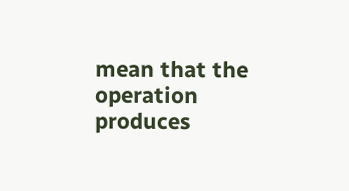mean that the operation produces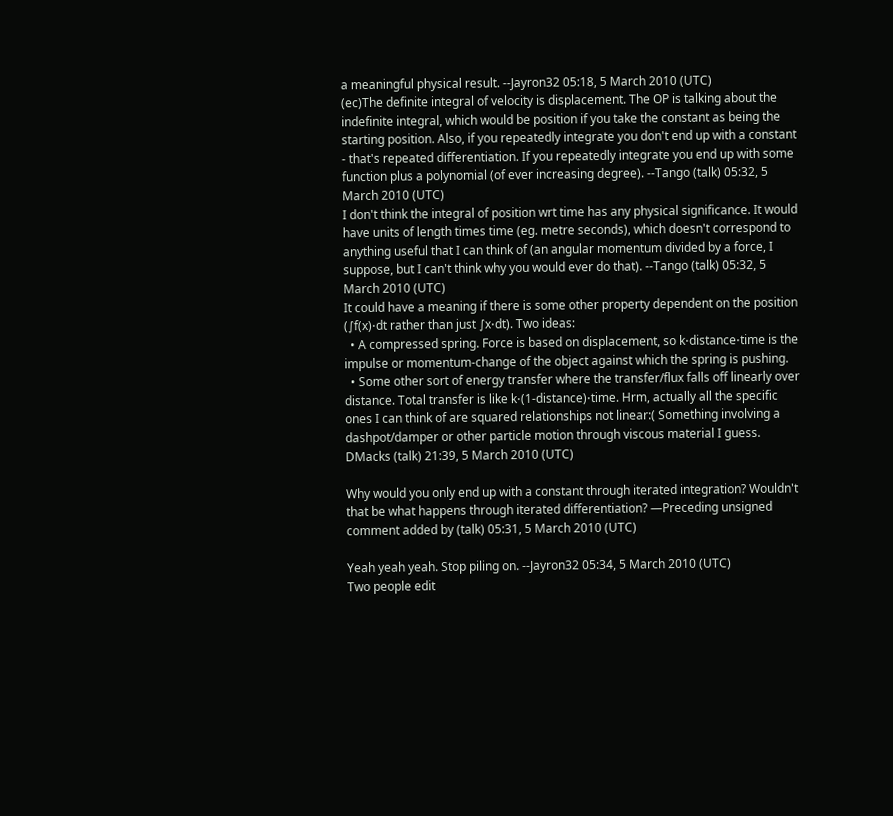a meaningful physical result. --Jayron32 05:18, 5 March 2010 (UTC)
(ec)The definite integral of velocity is displacement. The OP is talking about the indefinite integral, which would be position if you take the constant as being the starting position. Also, if you repeatedly integrate you don't end up with a constant - that's repeated differentiation. If you repeatedly integrate you end up with some function plus a polynomial (of ever increasing degree). --Tango (talk) 05:32, 5 March 2010 (UTC)
I don't think the integral of position wrt time has any physical significance. It would have units of length times time (eg. metre seconds), which doesn't correspond to anything useful that I can think of (an angular momentum divided by a force, I suppose, but I can't think why you would ever do that). --Tango (talk) 05:32, 5 March 2010 (UTC)
It could have a meaning if there is some other property dependent on the position (∫f(x)⋅dt rather than just ∫x⋅dt). Two ideas:
  • A compressed spring. Force is based on displacement, so k⋅distance⋅time is the impulse or momentum-change of the object against which the spring is pushing.
  • Some other sort of energy transfer where the transfer/flux falls off linearly over distance. Total transfer is like k⋅(1-distance)⋅time. Hrm, actually all the specific ones I can think of are squared relationships not linear:( Something involving a dashpot/damper or other particle motion through viscous material I guess.
DMacks (talk) 21:39, 5 March 2010 (UTC)

Why would you only end up with a constant through iterated integration? Wouldn't that be what happens through iterated differentiation? —Preceding unsigned comment added by (talk) 05:31, 5 March 2010 (UTC)

Yeah yeah yeah. Stop piling on. --Jayron32 05:34, 5 March 2010 (UTC)
Two people edit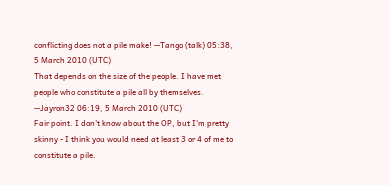conflicting does not a pile make! --Tango (talk) 05:38, 5 March 2010 (UTC)
That depends on the size of the people. I have met people who constitute a pile all by themselves. --Jayron32 06:19, 5 March 2010 (UTC)
Fair point. I don't know about the OP, but I'm pretty skinny - I think you would need at least 3 or 4 of me to constitute a pile.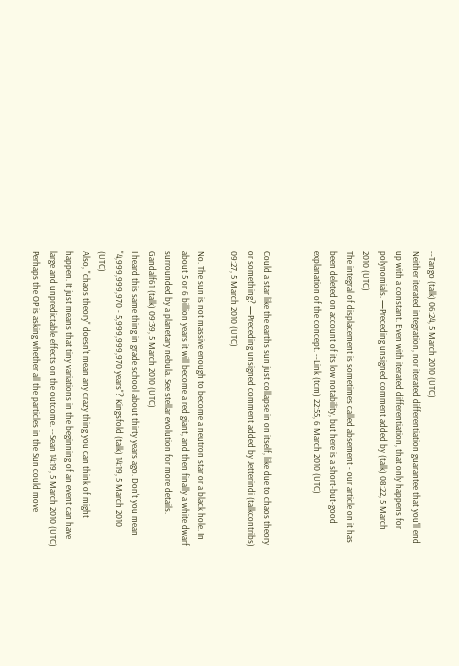--Tango (talk) 06:24, 5 March 2010 (UTC)
Neither iterated integration, nor iterated differentiation guarantee that you'll end up with a constant. Even with iterated differentiation, that only happens for polynomials. —Preceding unsigned comment added by (talk) 08:22, 5 March 2010 (UTC)
The integral of displacement is sometimes called absement - our article on it has been deleted on account of its low notability, but here is a short-but-good explanation of the concept. --Link (tcm) 22:55, 6 March 2010 (UTC)


Could a star like the earths sun just collapse in on itself, like due to chaos theory or something? —Preceding unsigned comment added by Jetterindi (talkcontribs) 09:27, 5 March 2010 (UTC)

No. The sun is not massive enough to become a neutron star or a black hole. In about 5 or 6 billion years it will become a red giant, and then finally a white dwarf surrounded by a planetary nebula. See stellar evolution for more details. Gandalf61 (talk) 09:39, 5 March 2010 (UTC)
I heard this same thing in grade school about thirty years ago. Don't you mean "4,999,999,970 - 5,999,999,970 years"? Kingsfold (talk) 14:19, 5 March 2010 (UTC)
Also, "chaos theory" doesn't mean any crazy thing you can think of might happen. It just means that tiny variations in the beginning of an event can have large and unpredictable effects on the outcome. --Sean 14:19, 5 March 2010 (UTC)
Perhaps the OP is asking whether all the particles in the Sun could move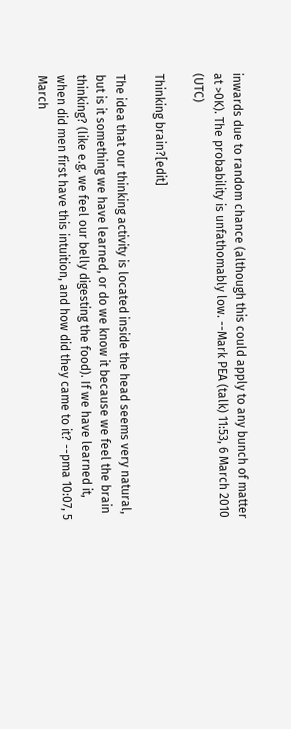inwards due to random chance (although this could apply to any bunch of matter at >0K). The probability is unfathomably low. --Mark PEA (talk) 11:53, 6 March 2010 (UTC)

Thinking brain?[edit]

The idea that our thinking activity is located inside the head seems very natural, but is it something we have learned, or do we know it because we feel the brain thinking? (like e.g. we feel our belly digesting the food). If we have learned it, when did men first have this intuition, and how did they came to it? --pma 10:07, 5 March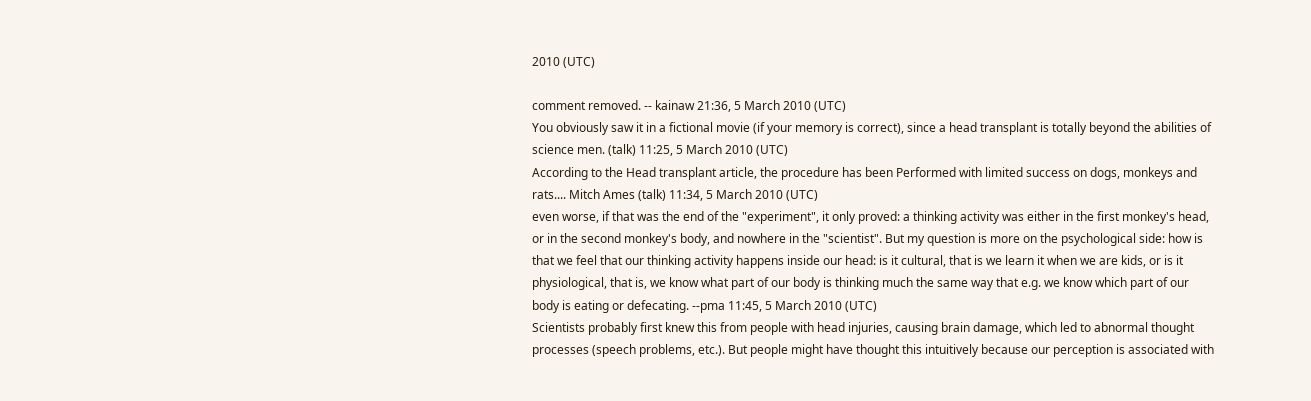2010 (UTC)

comment removed. -- kainaw 21:36, 5 March 2010 (UTC)
You obviously saw it in a fictional movie (if your memory is correct), since a head transplant is totally beyond the abilities of science men. (talk) 11:25, 5 March 2010 (UTC)
According to the Head transplant article, the procedure has been Performed with limited success on dogs, monkeys and rats.... Mitch Ames (talk) 11:34, 5 March 2010 (UTC)
even worse, if that was the end of the "experiment", it only proved: a thinking activity was either in the first monkey's head, or in the second monkey's body, and nowhere in the "scientist". But my question is more on the psychological side: how is that we feel that our thinking activity happens inside our head: is it cultural, that is we learn it when we are kids, or is it physiological, that is, we know what part of our body is thinking much the same way that e.g. we know which part of our body is eating or defecating. --pma 11:45, 5 March 2010 (UTC)
Scientists probably first knew this from people with head injuries, causing brain damage, which led to abnormal thought processes (speech problems, etc.). But people might have thought this intuitively because our perception is associated with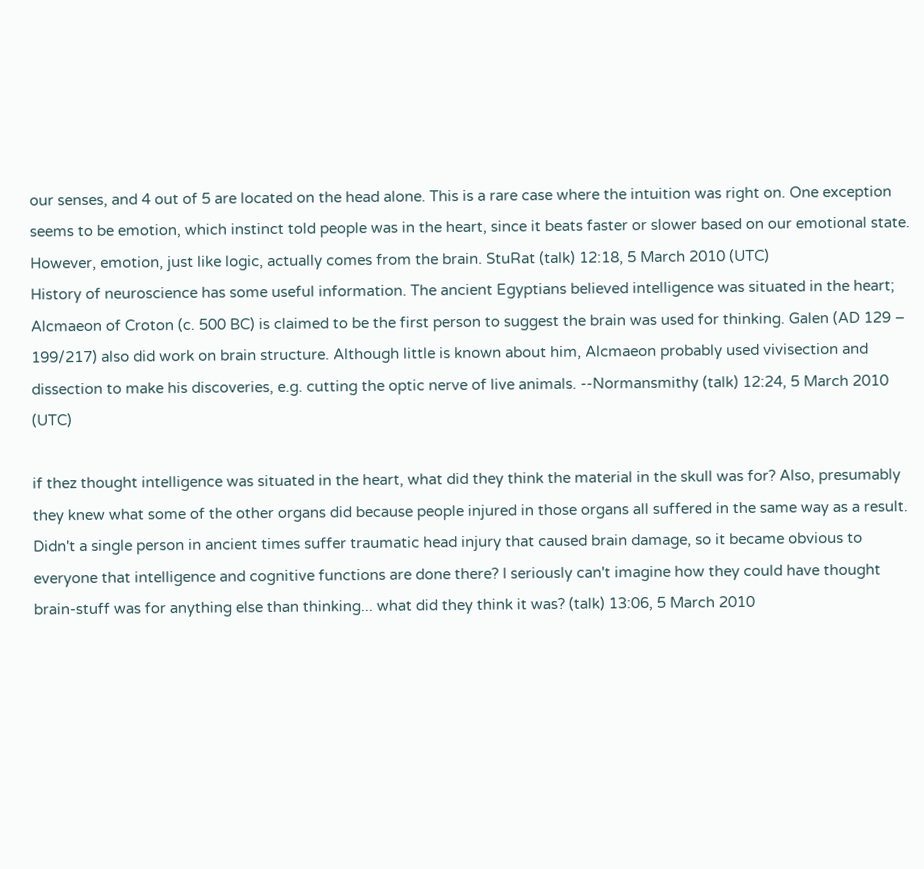our senses, and 4 out of 5 are located on the head alone. This is a rare case where the intuition was right on. One exception seems to be emotion, which instinct told people was in the heart, since it beats faster or slower based on our emotional state. However, emotion, just like logic, actually comes from the brain. StuRat (talk) 12:18, 5 March 2010 (UTC)
History of neuroscience has some useful information. The ancient Egyptians believed intelligence was situated in the heart; Alcmaeon of Croton (c. 500 BC) is claimed to be the first person to suggest the brain was used for thinking. Galen (AD 129 – 199/217) also did work on brain structure. Although little is known about him, Alcmaeon probably used vivisection and dissection to make his discoveries, e.g. cutting the optic nerve of live animals. --Normansmithy (talk) 12:24, 5 March 2010 (UTC)

if thez thought intelligence was situated in the heart, what did they think the material in the skull was for? Also, presumably they knew what some of the other organs did because people injured in those organs all suffered in the same way as a result. Didn't a single person in ancient times suffer traumatic head injury that caused brain damage, so it became obvious to everyone that intelligence and cognitive functions are done there? I seriously can't imagine how they could have thought brain-stuff was for anything else than thinking... what did they think it was? (talk) 13:06, 5 March 2010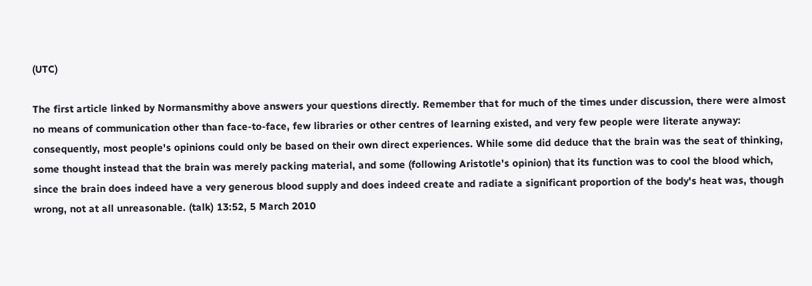(UTC)

The first article linked by Normansmithy above answers your questions directly. Remember that for much of the times under discussion, there were almost no means of communication other than face-to-face, few libraries or other centres of learning existed, and very few people were literate anyway: consequently, most people's opinions could only be based on their own direct experiences. While some did deduce that the brain was the seat of thinking, some thought instead that the brain was merely packing material, and some (following Aristotle's opinion) that its function was to cool the blood which, since the brain does indeed have a very generous blood supply and does indeed create and radiate a significant proportion of the body's heat was, though wrong, not at all unreasonable. (talk) 13:52, 5 March 2010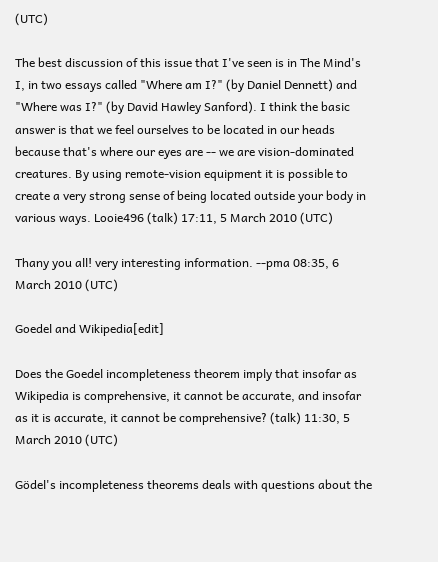(UTC)

The best discussion of this issue that I've seen is in The Mind's I, in two essays called "Where am I?" (by Daniel Dennett) and "Where was I?" (by David Hawley Sanford). I think the basic answer is that we feel ourselves to be located in our heads because that's where our eyes are -- we are vision-dominated creatures. By using remote-vision equipment it is possible to create a very strong sense of being located outside your body in various ways. Looie496 (talk) 17:11, 5 March 2010 (UTC)

Thany you all! very interesting information. --pma 08:35, 6 March 2010 (UTC)

Goedel and Wikipedia[edit]

Does the Goedel incompleteness theorem imply that insofar as Wikipedia is comprehensive, it cannot be accurate, and insofar as it is accurate, it cannot be comprehensive? (talk) 11:30, 5 March 2010 (UTC)

Gödel's incompleteness theorems deals with questions about the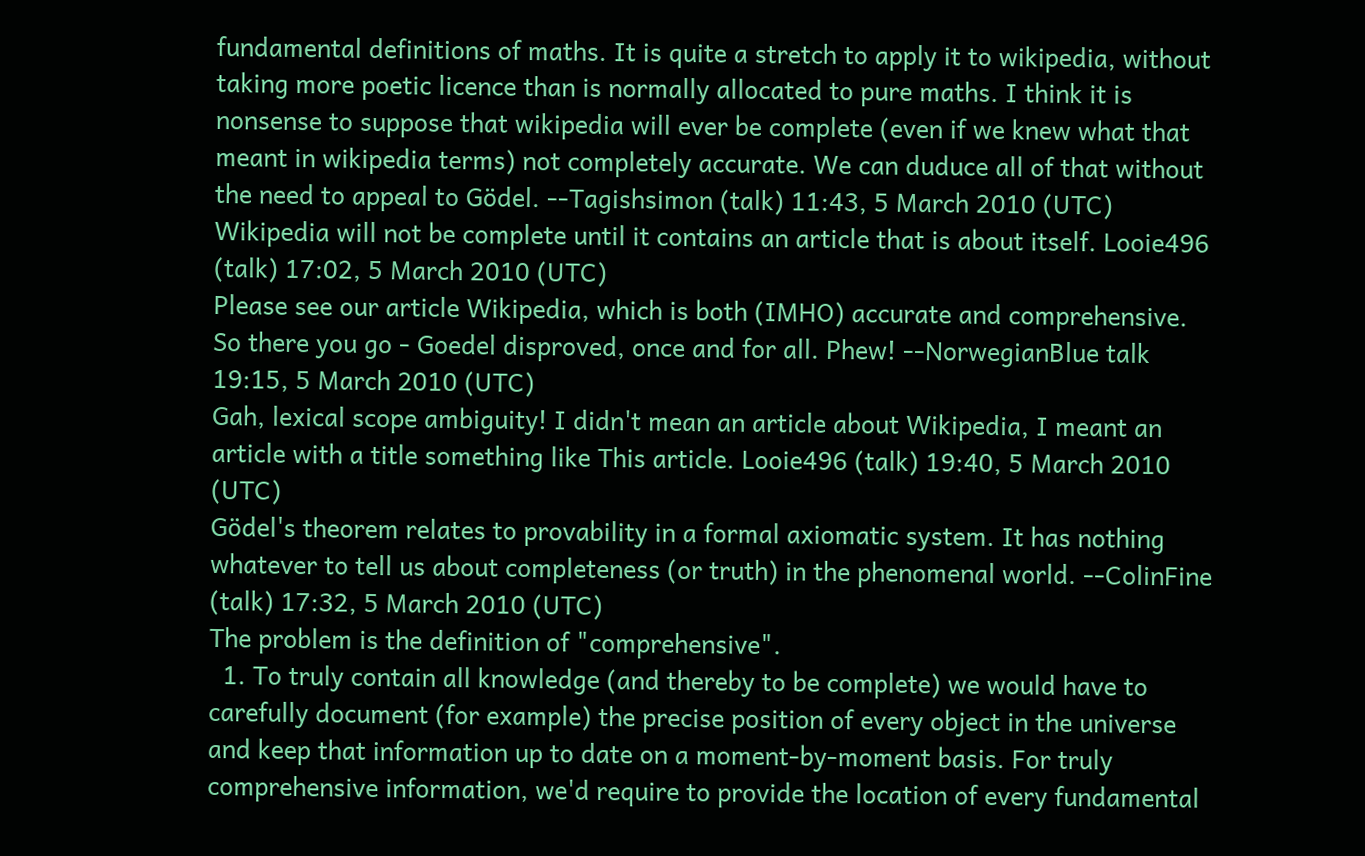fundamental definitions of maths. It is quite a stretch to apply it to wikipedia, without taking more poetic licence than is normally allocated to pure maths. I think it is nonsense to suppose that wikipedia will ever be complete (even if we knew what that meant in wikipedia terms) not completely accurate. We can duduce all of that without the need to appeal to Gödel. --Tagishsimon (talk) 11:43, 5 March 2010 (UTC)
Wikipedia will not be complete until it contains an article that is about itself. Looie496 (talk) 17:02, 5 March 2010 (UTC)
Please see our article Wikipedia, which is both (IMHO) accurate and comprehensive. So there you go - Goedel disproved, once and for all. Phew! --NorwegianBlue talk 19:15, 5 March 2010 (UTC)
Gah, lexical scope ambiguity! I didn't mean an article about Wikipedia, I meant an article with a title something like This article. Looie496 (talk) 19:40, 5 March 2010 (UTC)
Gödel's theorem relates to provability in a formal axiomatic system. It has nothing whatever to tell us about completeness (or truth) in the phenomenal world. --ColinFine (talk) 17:32, 5 March 2010 (UTC)
The problem is the definition of "comprehensive".
  1. To truly contain all knowledge (and thereby to be complete) we would have to carefully document (for example) the precise position of every object in the universe and keep that information up to date on a moment-by-moment basis. For truly comprehensive information, we'd require to provide the location of every fundamental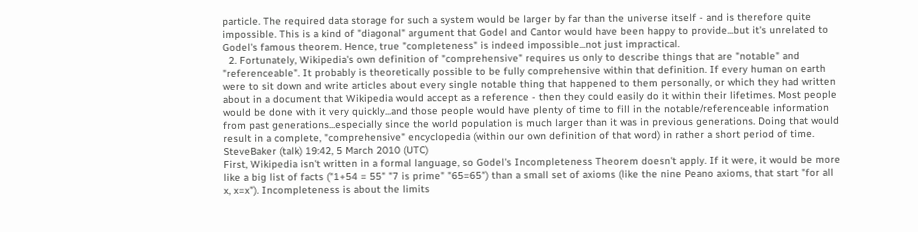particle. The required data storage for such a system would be larger by far than the universe itself - and is therefore quite impossible. This is a kind of "diagonal" argument that Godel and Cantor would have been happy to provide...but it's unrelated to Godel's famous theorem. Hence, true "completeness" is indeed impossible...not just impractical.
  2. Fortunately, Wikipedia's own definition of "comprehensive" requires us only to describe things that are "notable" and "referenceable". It probably is theoretically possible to be fully comprehensive within that definition. If every human on earth were to sit down and write articles about every single notable thing that happened to them personally, or which they had written about in a document that Wikipedia would accept as a reference - then they could easily do it within their lifetimes. Most people would be done with it very quickly...and those people would have plenty of time to fill in the notable/referenceable information from past generations...especially since the world population is much larger than it was in previous generations. Doing that would result in a complete, "comprehensive" encyclopedia (within our own definition of that word) in rather a short period of time.
SteveBaker (talk) 19:42, 5 March 2010 (UTC)
First, Wikipedia isn't written in a formal language, so Godel's Incompleteness Theorem doesn't apply. If it were, it would be more like a big list of facts ("1+54 = 55" "7 is prime" "65=65") than a small set of axioms (like the nine Peano axioms, that start "for all x, x=x"). Incompleteness is about the limits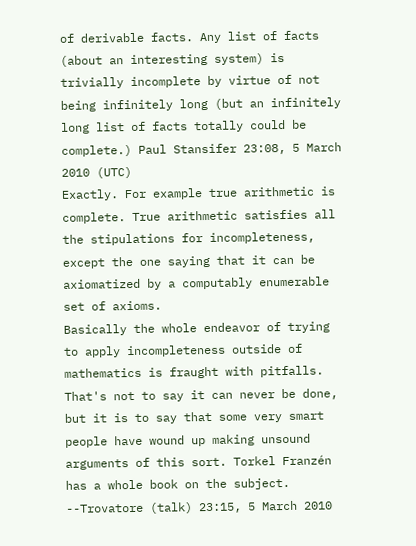of derivable facts. Any list of facts (about an interesting system) is trivially incomplete by virtue of not being infinitely long (but an infinitely long list of facts totally could be complete.) Paul Stansifer 23:08, 5 March 2010 (UTC)
Exactly. For example true arithmetic is complete. True arithmetic satisfies all the stipulations for incompleteness, except the one saying that it can be axiomatized by a computably enumerable set of axioms.
Basically the whole endeavor of trying to apply incompleteness outside of mathematics is fraught with pitfalls. That's not to say it can never be done, but it is to say that some very smart people have wound up making unsound arguments of this sort. Torkel Franzén has a whole book on the subject. --Trovatore (talk) 23:15, 5 March 2010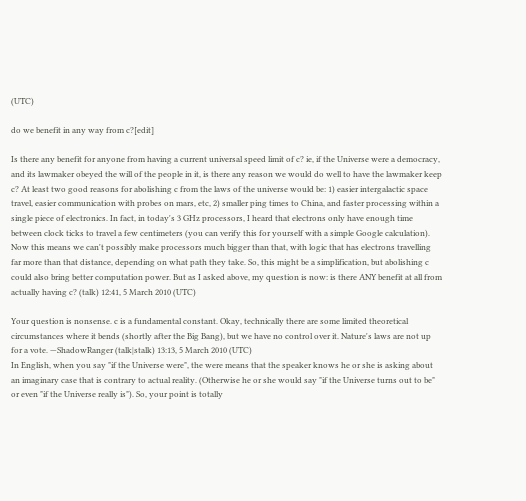(UTC)

do we benefit in any way from c?[edit]

Is there any benefit for anyone from having a current universal speed limit of c? ie, if the Universe were a democracy, and its lawmaker obeyed the will of the people in it, is there any reason we would do well to have the lawmaker keep c? At least two good reasons for abolishing c from the laws of the universe would be: 1) easier intergalactic space travel, easier communication with probes on mars, etc, 2) smaller ping times to China, and faster processing within a single piece of electronics. In fact, in today's 3 GHz processors, I heard that electrons only have enough time between clock ticks to travel a few centimeters (you can verify this for yourself with a simple Google calculation). Now this means we can't possibly make processors much bigger than that, with logic that has electrons travelling far more than that distance, depending on what path they take. So, this might be a simplification, but abolishing c could also bring better computation power. But as I asked above, my question is now: is there ANY benefit at all from actually having c? (talk) 12:41, 5 March 2010 (UTC)

Your question is nonsense. c is a fundamental constant. Okay, technically there are some limited theoretical circumstances where it bends (shortly after the Big Bang), but we have no control over it. Nature's laws are not up for a vote. —ShadowRanger (talk|stalk) 13:13, 5 March 2010 (UTC)
In English, when you say "if the Universe were", the were means that the speaker knows he or she is asking about an imaginary case that is contrary to actual reality. (Otherwise he or she would say "if the Universe turns out to be" or even "if the Universe really is"). So, your point is totally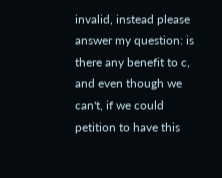invalid, instead please answer my question: is there any benefit to c, and even though we can't, if we could petition to have this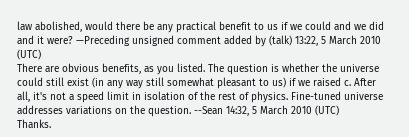law abolished, would there be any practical benefit to us if we could and we did and it were? —Preceding unsigned comment added by (talk) 13:22, 5 March 2010 (UTC)
There are obvious benefits, as you listed. The question is whether the universe could still exist (in any way still somewhat pleasant to us) if we raised c. After all, it's not a speed limit in isolation of the rest of physics. Fine-tuned universe addresses variations on the question. --Sean 14:32, 5 March 2010 (UTC)
Thanks.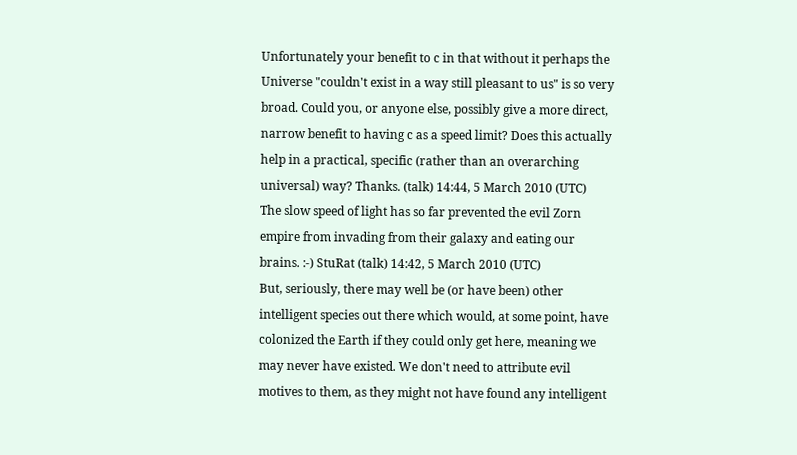Unfortunately your benefit to c in that without it perhaps the Universe "couldn't exist in a way still pleasant to us" is so very broad. Could you, or anyone else, possibly give a more direct, narrow benefit to having c as a speed limit? Does this actually help in a practical, specific (rather than an overarching universal) way? Thanks. (talk) 14:44, 5 March 2010 (UTC)
The slow speed of light has so far prevented the evil Zorn empire from invading from their galaxy and eating our brains. :-) StuRat (talk) 14:42, 5 March 2010 (UTC)
But, seriously, there may well be (or have been) other intelligent species out there which would, at some point, have colonized the Earth if they could only get here, meaning we may never have existed. We don't need to attribute evil motives to them, as they might not have found any intelligent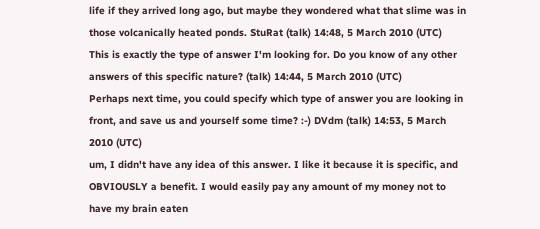life if they arrived long ago, but maybe they wondered what that slime was in those volcanically heated ponds. StuRat (talk) 14:48, 5 March 2010 (UTC)
This is exactly the type of answer I'm looking for. Do you know of any other answers of this specific nature? (talk) 14:44, 5 March 2010 (UTC)
Perhaps next time, you could specify which type of answer you are looking in front, and save us and yourself some time? :-) DVdm (talk) 14:53, 5 March 2010 (UTC)
um, I didn't have any idea of this answer. I like it because it is specific, and OBVIOUSLY a benefit. I would easily pay any amount of my money not to have my brain eaten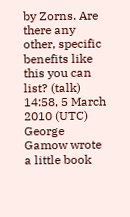by Zorns. Are there any other, specific benefits like this you can list? (talk) 14:58, 5 March 2010 (UTC)
George Gamow wrote a little book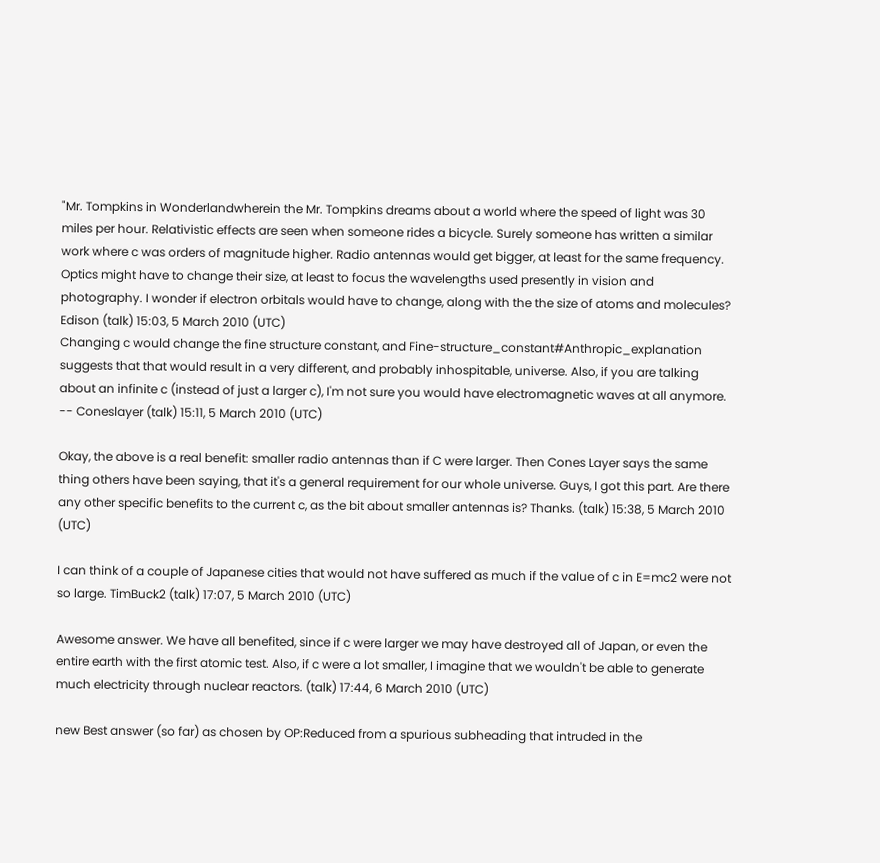"Mr. Tompkins in Wonderlandwherein the Mr. Tompkins dreams about a world where the speed of light was 30 miles per hour. Relativistic effects are seen when someone rides a bicycle. Surely someone has written a similar work where c was orders of magnitude higher. Radio antennas would get bigger, at least for the same frequency. Optics might have to change their size, at least to focus the wavelengths used presently in vision and photography. I wonder if electron orbitals would have to change, along with the the size of atoms and molecules? Edison (talk) 15:03, 5 March 2010 (UTC)
Changing c would change the fine structure constant, and Fine-structure_constant#Anthropic_explanation suggests that that would result in a very different, and probably inhospitable, universe. Also, if you are talking about an infinite c (instead of just a larger c), I'm not sure you would have electromagnetic waves at all anymore. -- Coneslayer (talk) 15:11, 5 March 2010 (UTC)

Okay, the above is a real benefit: smaller radio antennas than if C were larger. Then Cones Layer says the same thing others have been saying, that it's a general requirement for our whole universe. Guys, I got this part. Are there any other specific benefits to the current c, as the bit about smaller antennas is? Thanks. (talk) 15:38, 5 March 2010 (UTC)

I can think of a couple of Japanese cities that would not have suffered as much if the value of c in E=mc2 were not so large. TimBuck2 (talk) 17:07, 5 March 2010 (UTC)

Awesome answer. We have all benefited, since if c were larger we may have destroyed all of Japan, or even the entire earth with the first atomic test. Also, if c were a lot smaller, I imagine that we wouldn't be able to generate much electricity through nuclear reactors. (talk) 17:44, 6 March 2010 (UTC)

new Best answer (so far) as chosen by OP:Reduced from a spurious subheading that intruded in the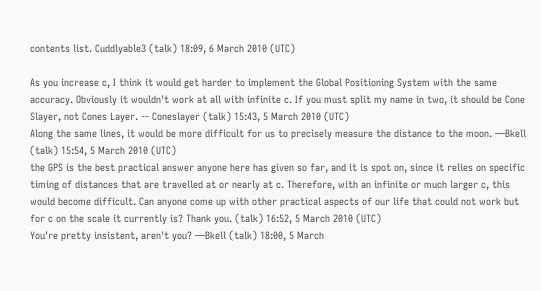contents list. Cuddlyable3 (talk) 18:09, 6 March 2010 (UTC)

As you increase c, I think it would get harder to implement the Global Positioning System with the same accuracy. Obviously it wouldn't work at all with infinite c. If you must split my name in two, it should be Cone Slayer, not Cones Layer. -- Coneslayer (talk) 15:43, 5 March 2010 (UTC)
Along the same lines, it would be more difficult for us to precisely measure the distance to the moon. —Bkell (talk) 15:54, 5 March 2010 (UTC)
the GPS is the best practical answer anyone here has given so far, and it is spot on, since it relies on specific timing of distances that are travelled at or nearly at c. Therefore, with an infinite or much larger c, this would become difficult. Can anyone come up with other practical aspects of our life that could not work but for c on the scale it currently is? Thank you. (talk) 16:52, 5 March 2010 (UTC)
You're pretty insistent, aren't you? —Bkell (talk) 18:00, 5 March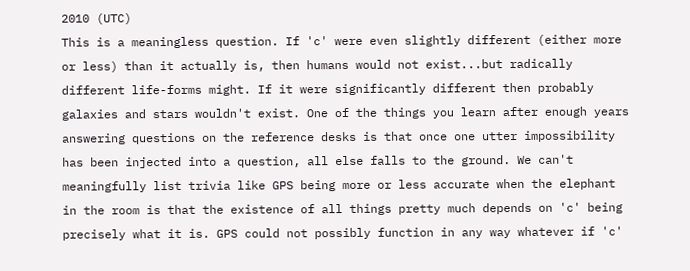2010 (UTC)
This is a meaningless question. If 'c' were even slightly different (either more or less) than it actually is, then humans would not exist...but radically different life-forms might. If it were significantly different then probably galaxies and stars wouldn't exist. One of the things you learn after enough years answering questions on the reference desks is that once one utter impossibility has been injected into a question, all else falls to the ground. We can't meaningfully list trivia like GPS being more or less accurate when the elephant in the room is that the existence of all things pretty much depends on 'c' being precisely what it is. GPS could not possibly function in any way whatever if 'c'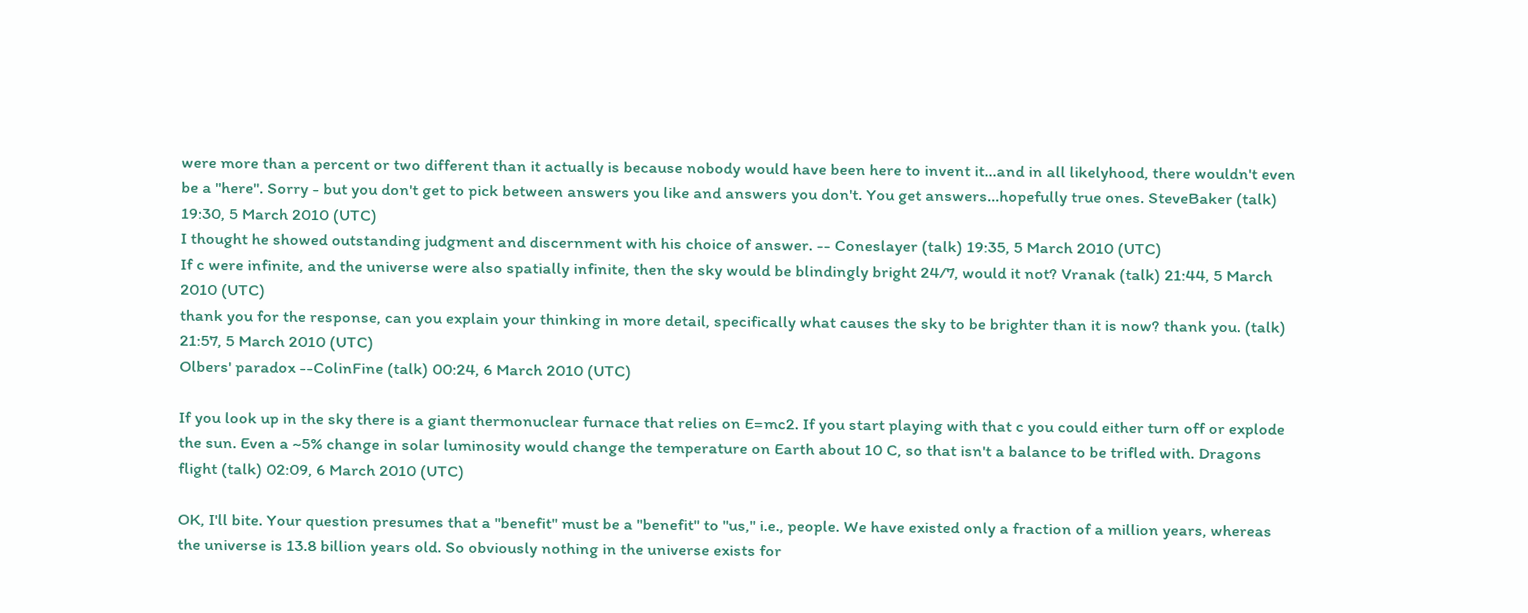were more than a percent or two different than it actually is because nobody would have been here to invent it...and in all likelyhood, there wouldn't even be a "here". Sorry - but you don't get to pick between answers you like and answers you don't. You get answers...hopefully true ones. SteveBaker (talk) 19:30, 5 March 2010 (UTC)
I thought he showed outstanding judgment and discernment with his choice of answer. -- Coneslayer (talk) 19:35, 5 March 2010 (UTC)
If c were infinite, and the universe were also spatially infinite, then the sky would be blindingly bright 24/7, would it not? Vranak (talk) 21:44, 5 March 2010 (UTC)
thank you for the response, can you explain your thinking in more detail, specifically what causes the sky to be brighter than it is now? thank you. (talk) 21:57, 5 March 2010 (UTC)
Olbers' paradox --ColinFine (talk) 00:24, 6 March 2010 (UTC)

If you look up in the sky there is a giant thermonuclear furnace that relies on E=mc2. If you start playing with that c you could either turn off or explode the sun. Even a ~5% change in solar luminosity would change the temperature on Earth about 10 C, so that isn't a balance to be trifled with. Dragons flight (talk) 02:09, 6 March 2010 (UTC)

OK, I'll bite. Your question presumes that a "benefit" must be a "benefit" to "us," i.e., people. We have existed only a fraction of a million years, whereas the universe is 13.8 billion years old. So obviously nothing in the universe exists for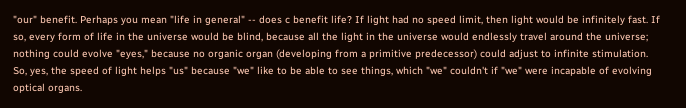"our" benefit. Perhaps you mean "life in general" -- does c benefit life? If light had no speed limit, then light would be infinitely fast. If so, every form of life in the universe would be blind, because all the light in the universe would endlessly travel around the universe; nothing could evolve "eyes," because no organic organ (developing from a primitive predecessor) could adjust to infinite stimulation. So, yes, the speed of light helps "us" because "we" like to be able to see things, which "we" couldn't if "we" were incapable of evolving optical organs.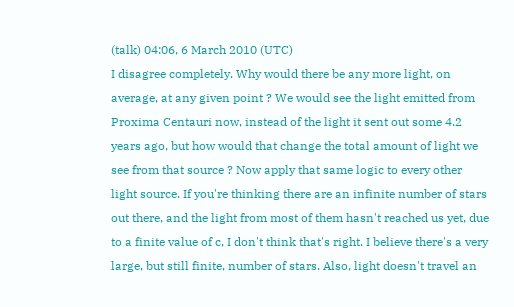(talk) 04:06, 6 March 2010 (UTC)
I disagree completely. Why would there be any more light, on average, at any given point ? We would see the light emitted from Proxima Centauri now, instead of the light it sent out some 4.2 years ago, but how would that change the total amount of light we see from that source ? Now apply that same logic to every other light source. If you're thinking there are an infinite number of stars out there, and the light from most of them hasn't reached us yet, due to a finite value of c, I don't think that's right. I believe there's a very large, but still finite, number of stars. Also, light doesn't travel an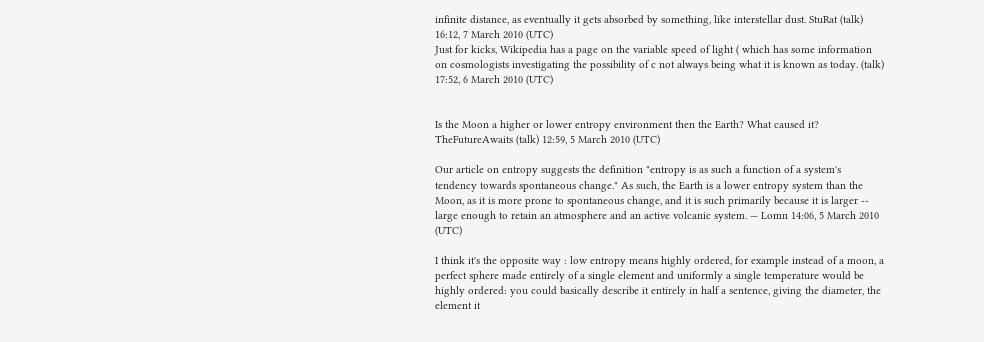infinite distance, as eventually it gets absorbed by something, like interstellar dust. StuRat (talk) 16:12, 7 March 2010 (UTC)
Just for kicks, Wikipedia has a page on the variable speed of light ( which has some information on cosmologists investigating the possibility of c not always being what it is known as today. (talk) 17:52, 6 March 2010 (UTC)


Is the Moon a higher or lower entropy environment then the Earth? What caused it? TheFutureAwaits (talk) 12:59, 5 March 2010 (UTC)

Our article on entropy suggests the definition "entropy is as such a function of a system's tendency towards spontaneous change." As such, the Earth is a lower entropy system than the Moon, as it is more prone to spontaneous change, and it is such primarily because it is larger -- large enough to retain an atmosphere and an active volcanic system. — Lomn 14:06, 5 March 2010 (UTC)

I think it's the opposite way : low entropy means highly ordered, for example instead of a moon, a perfect sphere made entirely of a single element and uniformly a single temperature would be highly ordered: you could basically describe it entirely in half a sentence, giving the diameter, the element it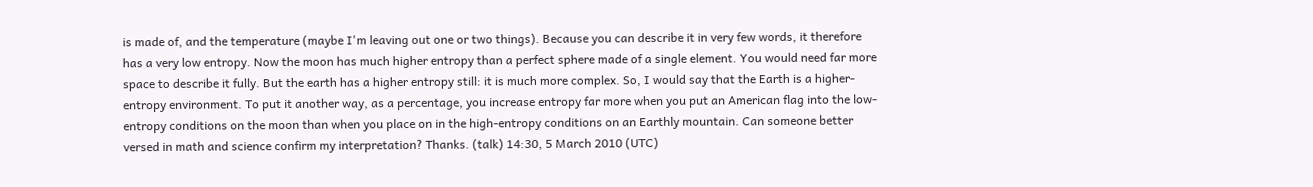is made of, and the temperature (maybe I'm leaving out one or two things). Because you can describe it in very few words, it therefore has a very low entropy. Now the moon has much higher entropy than a perfect sphere made of a single element. You would need far more space to describe it fully. But the earth has a higher entropy still: it is much more complex. So, I would say that the Earth is a higher-entropy environment. To put it another way, as a percentage, you increase entropy far more when you put an American flag into the low-entropy conditions on the moon than when you place on in the high-entropy conditions on an Earthly mountain. Can someone better versed in math and science confirm my interpretation? Thanks. (talk) 14:30, 5 March 2010 (UTC)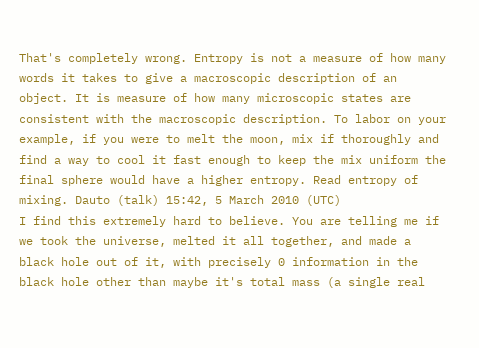That's completely wrong. Entropy is not a measure of how many words it takes to give a macroscopic description of an object. It is measure of how many microscopic states are consistent with the macroscopic description. To labor on your example, if you were to melt the moon, mix if thoroughly and find a way to cool it fast enough to keep the mix uniform the final sphere would have a higher entropy. Read entropy of mixing. Dauto (talk) 15:42, 5 March 2010 (UTC)
I find this extremely hard to believe. You are telling me if we took the universe, melted it all together, and made a black hole out of it, with precisely 0 information in the black hole other than maybe it's total mass (a single real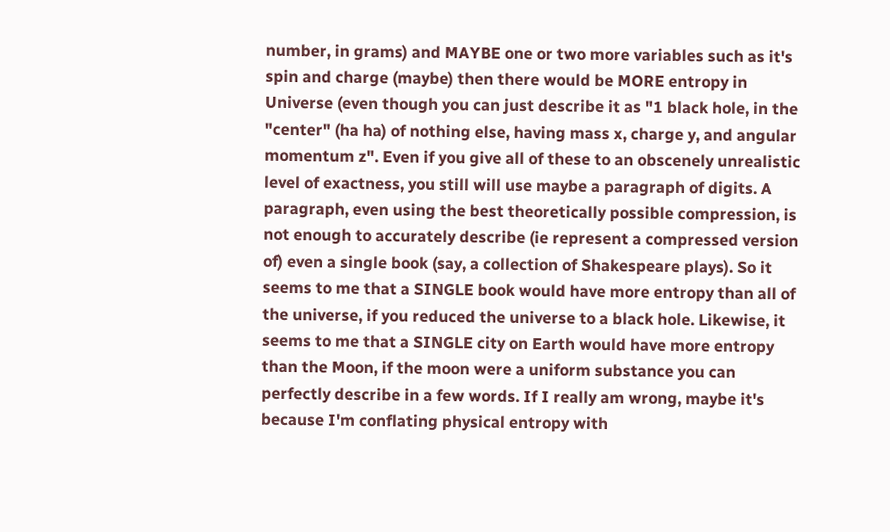number, in grams) and MAYBE one or two more variables such as it's spin and charge (maybe) then there would be MORE entropy in Universe (even though you can just describe it as "1 black hole, in the "center" (ha ha) of nothing else, having mass x, charge y, and angular momentum z". Even if you give all of these to an obscenely unrealistic level of exactness, you still will use maybe a paragraph of digits. A paragraph, even using the best theoretically possible compression, is not enough to accurately describe (ie represent a compressed version of) even a single book (say, a collection of Shakespeare plays). So it seems to me that a SINGLE book would have more entropy than all of the universe, if you reduced the universe to a black hole. Likewise, it seems to me that a SINGLE city on Earth would have more entropy than the Moon, if the moon were a uniform substance you can perfectly describe in a few words. If I really am wrong, maybe it's because I'm conflating physical entropy with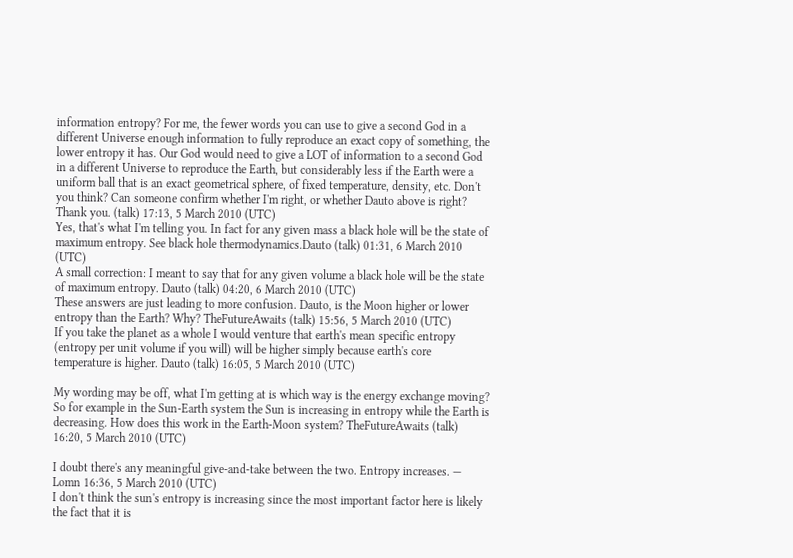information entropy? For me, the fewer words you can use to give a second God in a different Universe enough information to fully reproduce an exact copy of something, the lower entropy it has. Our God would need to give a LOT of information to a second God in a different Universe to reproduce the Earth, but considerably less if the Earth were a uniform ball that is an exact geometrical sphere, of fixed temperature, density, etc. Don't you think? Can someone confirm whether I'm right, or whether Dauto above is right? Thank you. (talk) 17:13, 5 March 2010 (UTC)
Yes, that's what I'm telling you. In fact for any given mass a black hole will be the state of maximum entropy. See black hole thermodynamics.Dauto (talk) 01:31, 6 March 2010 (UTC)
A small correction: I meant to say that for any given volume a black hole will be the state of maximum entropy. Dauto (talk) 04:20, 6 March 2010 (UTC)
These answers are just leading to more confusion. Dauto, is the Moon higher or lower entropy than the Earth? Why? TheFutureAwaits (talk) 15:56, 5 March 2010 (UTC)
If you take the planet as a whole I would venture that earth's mean specific entropy (entropy per unit volume if you will) will be higher simply because earth's core temperature is higher. Dauto (talk) 16:05, 5 March 2010 (UTC)

My wording may be off, what I'm getting at is which way is the energy exchange moving? So for example in the Sun-Earth system the Sun is increasing in entropy while the Earth is decreasing. How does this work in the Earth-Moon system? TheFutureAwaits (talk) 16:20, 5 March 2010 (UTC)

I doubt there's any meaningful give-and-take between the two. Entropy increases. — Lomn 16:36, 5 March 2010 (UTC)
I don't think the sun's entropy is increasing since the most important factor here is likely the fact that it is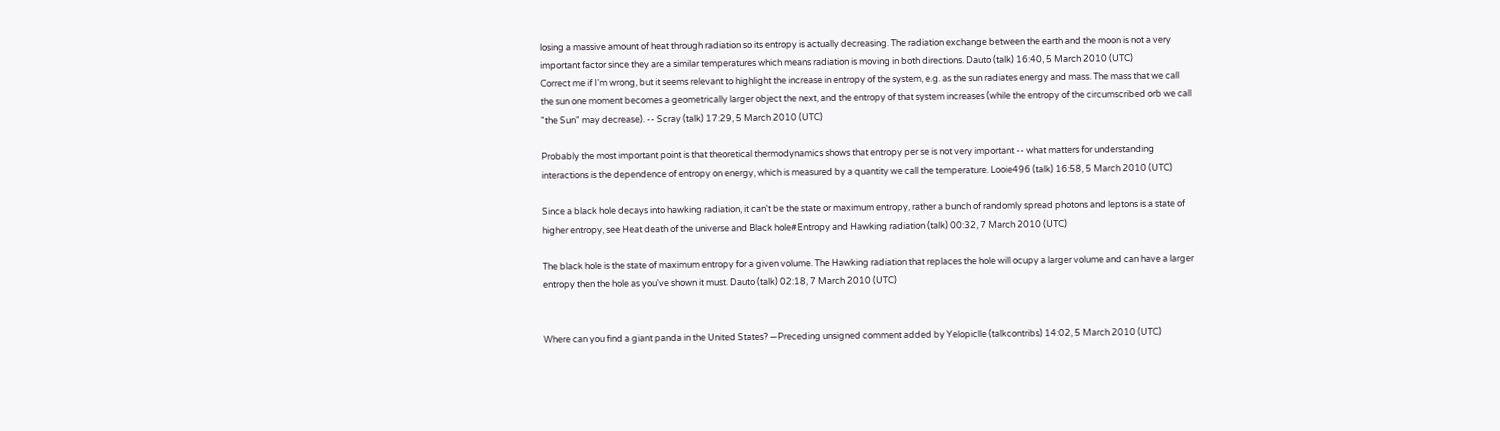losing a massive amount of heat through radiation so its entropy is actually decreasing. The radiation exchange between the earth and the moon is not a very important factor since they are a similar temperatures which means radiation is moving in both directions. Dauto (talk) 16:40, 5 March 2010 (UTC)
Correct me if I'm wrong, but it seems relevant to highlight the increase in entropy of the system, e.g. as the sun radiates energy and mass. The mass that we call the sun one moment becomes a geometrically larger object the next, and the entropy of that system increases (while the entropy of the circumscribed orb we call "the Sun" may decrease). -- Scray (talk) 17:29, 5 March 2010 (UTC)

Probably the most important point is that theoretical thermodynamics shows that entropy per se is not very important -- what matters for understanding interactions is the dependence of entropy on energy, which is measured by a quantity we call the temperature. Looie496 (talk) 16:58, 5 March 2010 (UTC)

Since a black hole decays into hawking radiation, it can't be the state or maximum entropy, rather a bunch of randomly spread photons and leptons is a state of higher entropy, see Heat death of the universe and Black hole#Entropy and Hawking radiation (talk) 00:32, 7 March 2010 (UTC)

The black hole is the state of maximum entropy for a given volume. The Hawking radiation that replaces the hole will ocupy a larger volume and can have a larger entropy then the hole as you've shown it must. Dauto (talk) 02:18, 7 March 2010 (UTC)


Where can you find a giant panda in the United States? —Preceding unsigned comment added by Yelopiclle (talkcontribs) 14:02, 5 March 2010 (UTC)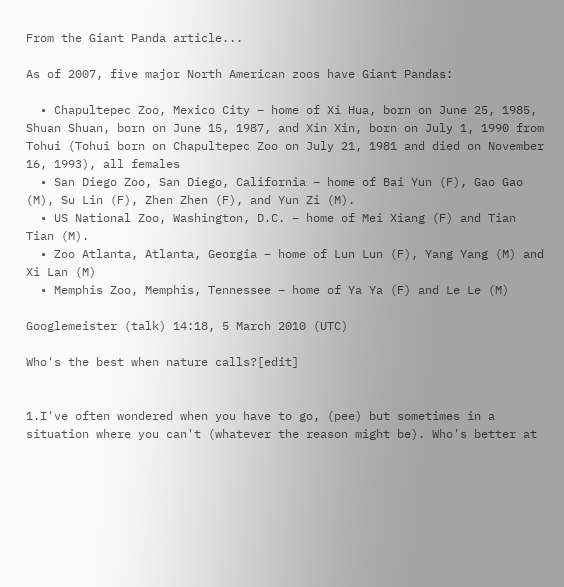From the Giant Panda article...

As of 2007, five major North American zoos have Giant Pandas:

  • Chapultepec Zoo, Mexico City – home of Xi Hua, born on June 25, 1985, Shuan Shuan, born on June 15, 1987, and Xin Xin, born on July 1, 1990 from Tohui (Tohui born on Chapultepec Zoo on July 21, 1981 and died on November 16, 1993), all females
  • San Diego Zoo, San Diego, California – home of Bai Yun (F), Gao Gao (M), Su Lin (F), Zhen Zhen (F), and Yun Zi (M).
  • US National Zoo, Washington, D.C. – home of Mei Xiang (F) and Tian Tian (M).
  • Zoo Atlanta, Atlanta, Georgia – home of Lun Lun (F), Yang Yang (M) and Xi Lan (M)
  • Memphis Zoo, Memphis, Tennessee – home of Ya Ya (F) and Le Le (M)

Googlemeister (talk) 14:18, 5 March 2010 (UTC)

Who's the best when nature calls?[edit]


1.I've often wondered when you have to go, (pee) but sometimes in a situation where you can't (whatever the reason might be). Who's better at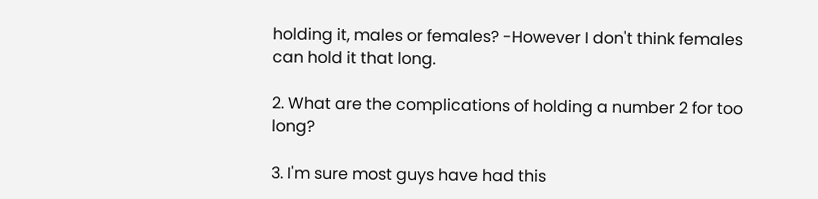holding it, males or females? -However I don't think females can hold it that long.

2. What are the complications of holding a number 2 for too long?

3. I'm sure most guys have had this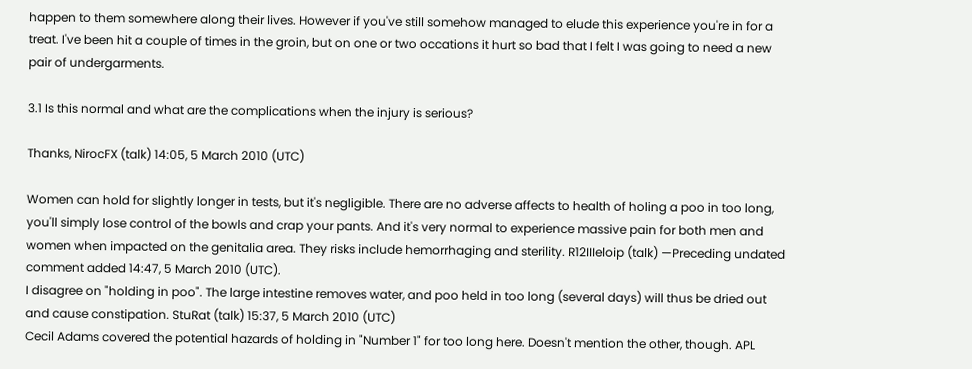happen to them somewhere along their lives. However if you've still somehow managed to elude this experience you're in for a treat. I've been hit a couple of times in the groin, but on one or two occations it hurt so bad that I felt I was going to need a new pair of undergarments.

3.1 Is this normal and what are the complications when the injury is serious?

Thanks, NirocFX (talk) 14:05, 5 March 2010 (UTC)

Women can hold for slightly longer in tests, but it's negligible. There are no adverse affects to health of holing a poo in too long, you'll simply lose control of the bowls and crap your pants. And it's very normal to experience massive pain for both men and women when impacted on the genitalia area. They risks include hemorrhaging and sterility. R12IIIeloip (talk) —Preceding undated comment added 14:47, 5 March 2010 (UTC).
I disagree on "holding in poo". The large intestine removes water, and poo held in too long (several days) will thus be dried out and cause constipation. StuRat (talk) 15:37, 5 March 2010 (UTC)
Cecil Adams covered the potential hazards of holding in "Number 1" for too long here. Doesn't mention the other, though. APL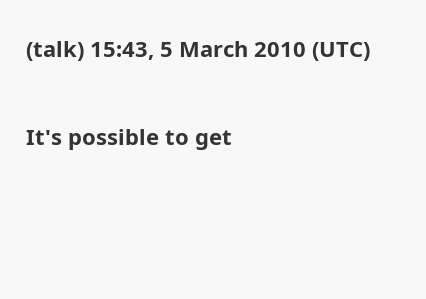(talk) 15:43, 5 March 2010 (UTC)

It's possible to get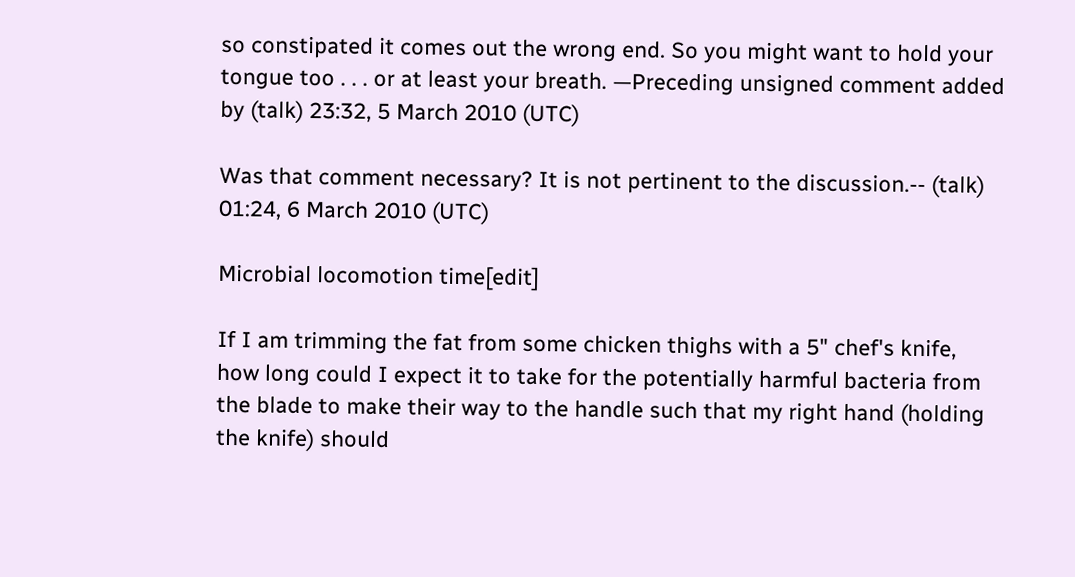so constipated it comes out the wrong end. So you might want to hold your tongue too . . . or at least your breath. —Preceding unsigned comment added by (talk) 23:32, 5 March 2010 (UTC)

Was that comment necessary? It is not pertinent to the discussion.-- (talk) 01:24, 6 March 2010 (UTC)

Microbial locomotion time[edit]

If I am trimming the fat from some chicken thighs with a 5" chef's knife, how long could I expect it to take for the potentially harmful bacteria from the blade to make their way to the handle such that my right hand (holding the knife) should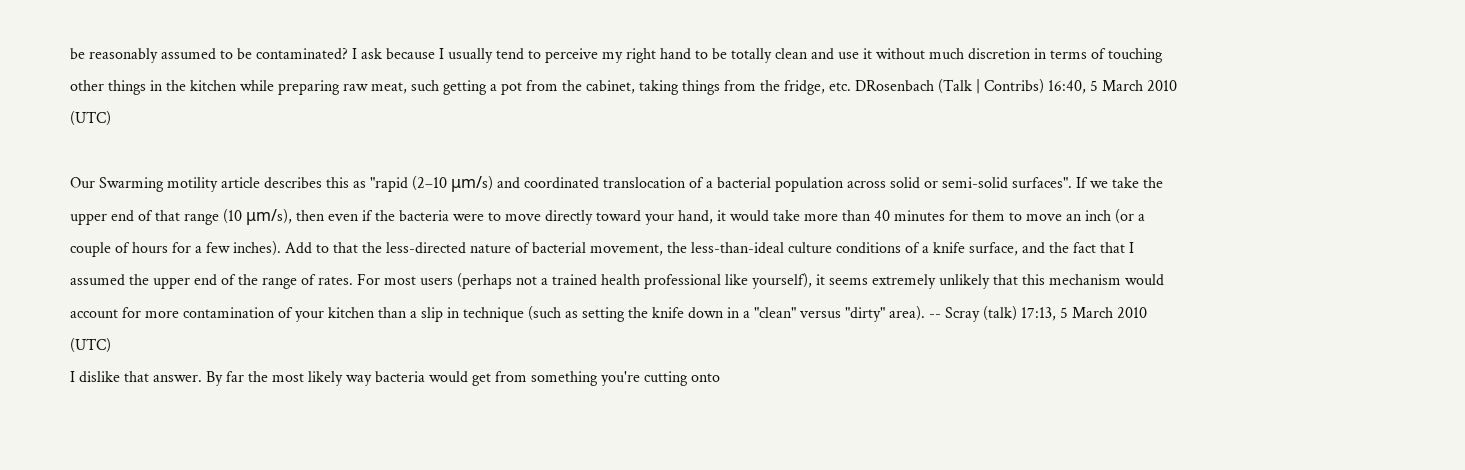be reasonably assumed to be contaminated? I ask because I usually tend to perceive my right hand to be totally clean and use it without much discretion in terms of touching other things in the kitchen while preparing raw meat, such getting a pot from the cabinet, taking things from the fridge, etc. DRosenbach (Talk | Contribs) 16:40, 5 March 2010 (UTC)

Our Swarming motility article describes this as "rapid (2–10 μm/s) and coordinated translocation of a bacterial population across solid or semi-solid surfaces". If we take the upper end of that range (10 μm/s), then even if the bacteria were to move directly toward your hand, it would take more than 40 minutes for them to move an inch (or a couple of hours for a few inches). Add to that the less-directed nature of bacterial movement, the less-than-ideal culture conditions of a knife surface, and the fact that I assumed the upper end of the range of rates. For most users (perhaps not a trained health professional like yourself), it seems extremely unlikely that this mechanism would account for more contamination of your kitchen than a slip in technique (such as setting the knife down in a "clean" versus "dirty" area). -- Scray (talk) 17:13, 5 March 2010 (UTC)
I dislike that answer. By far the most likely way bacteria would get from something you're cutting onto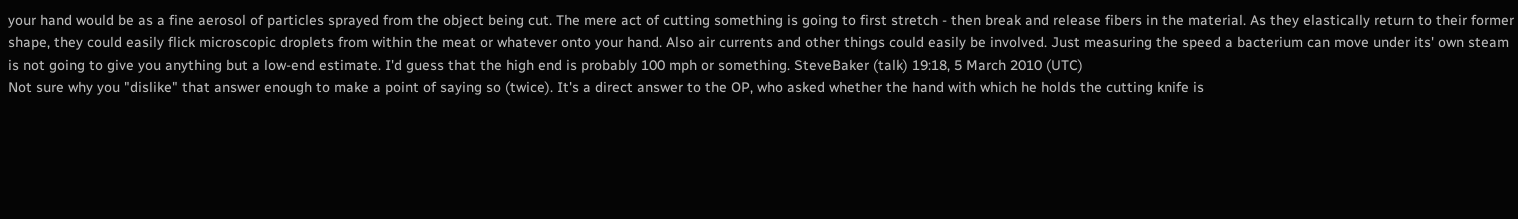your hand would be as a fine aerosol of particles sprayed from the object being cut. The mere act of cutting something is going to first stretch - then break and release fibers in the material. As they elastically return to their former shape, they could easily flick microscopic droplets from within the meat or whatever onto your hand. Also air currents and other things could easily be involved. Just measuring the speed a bacterium can move under its' own steam is not going to give you anything but a low-end estimate. I'd guess that the high end is probably 100 mph or something. SteveBaker (talk) 19:18, 5 March 2010 (UTC)
Not sure why you "dislike" that answer enough to make a point of saying so (twice). It's a direct answer to the OP, who asked whether the hand with which he holds the cutting knife is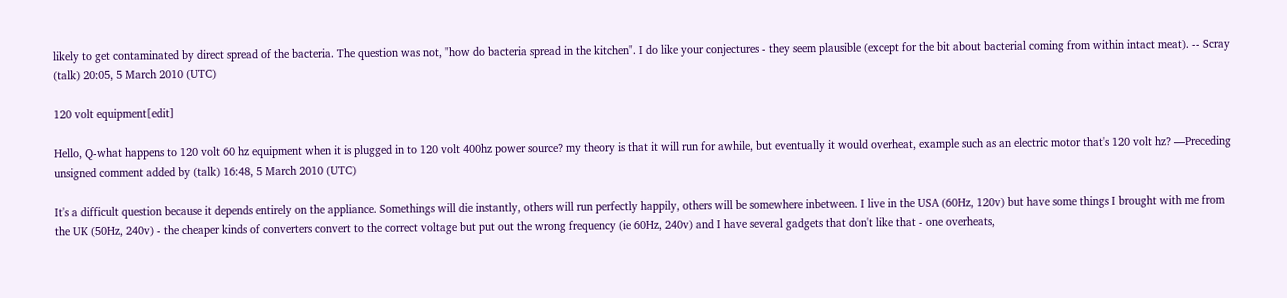likely to get contaminated by direct spread of the bacteria. The question was not, "how do bacteria spread in the kitchen". I do like your conjectures - they seem plausible (except for the bit about bacterial coming from within intact meat). -- Scray (talk) 20:05, 5 March 2010 (UTC)

120 volt equipment[edit]

Hello, Q-what happens to 120 volt 60 hz equipment when it is plugged in to 120 volt 400hz power source? my theory is that it will run for awhile, but eventually it would overheat, example such as an electric motor that's 120 volt hz? —Preceding unsigned comment added by (talk) 16:48, 5 March 2010 (UTC)

It's a difficult question because it depends entirely on the appliance. Somethings will die instantly, others will run perfectly happily, others will be somewhere inbetween. I live in the USA (60Hz, 120v) but have some things I brought with me from the UK (50Hz, 240v) - the cheaper kinds of converters convert to the correct voltage but put out the wrong frequency (ie 60Hz, 240v) and I have several gadgets that don't like that - one overheats,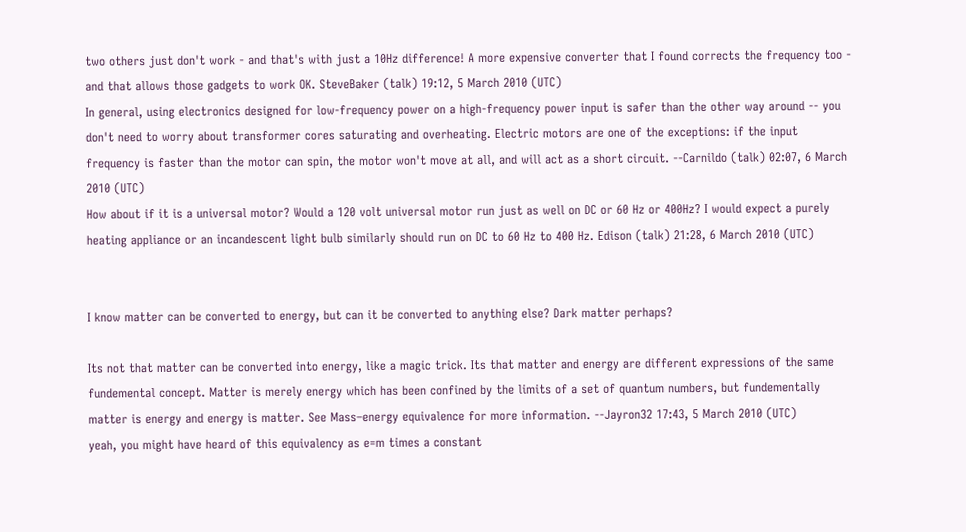two others just don't work - and that's with just a 10Hz difference! A more expensive converter that I found corrects the frequency too - and that allows those gadgets to work OK. SteveBaker (talk) 19:12, 5 March 2010 (UTC)
In general, using electronics designed for low-frequency power on a high-frequency power input is safer than the other way around -- you don't need to worry about transformer cores saturating and overheating. Electric motors are one of the exceptions: if the input frequency is faster than the motor can spin, the motor won't move at all, and will act as a short circuit. --Carnildo (talk) 02:07, 6 March 2010 (UTC)
How about if it is a universal motor? Would a 120 volt universal motor run just as well on DC or 60 Hz or 400Hz? I would expect a purely heating appliance or an incandescent light bulb similarly should run on DC to 60 Hz to 400 Hz. Edison (talk) 21:28, 6 March 2010 (UTC)


I know matter can be converted to energy, but can it be converted to anything else? Dark matter perhaps?

Its not that matter can be converted into energy, like a magic trick. Its that matter and energy are different expressions of the same fundemental concept. Matter is merely energy which has been confined by the limits of a set of quantum numbers, but fundementally matter is energy and energy is matter. See Mass–energy equivalence for more information. --Jayron32 17:43, 5 March 2010 (UTC)
yeah, you might have heard of this equivalency as e=m times a constant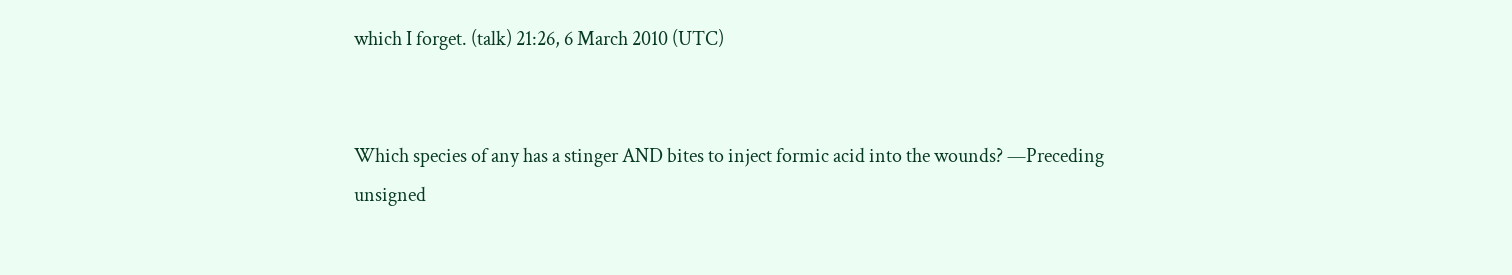which I forget. (talk) 21:26, 6 March 2010 (UTC)


Which species of any has a stinger AND bites to inject formic acid into the wounds? —Preceding unsigned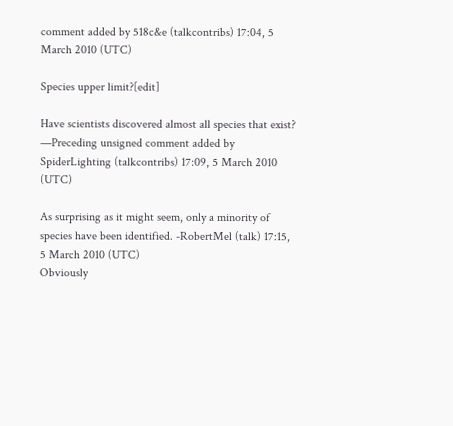comment added by 518c&e (talkcontribs) 17:04, 5 March 2010 (UTC)

Species upper limit?[edit]

Have scientists discovered almost all species that exist? —Preceding unsigned comment added by SpiderLighting (talkcontribs) 17:09, 5 March 2010 (UTC)

As surprising as it might seem, only a minority of species have been identified. -RobertMel (talk) 17:15, 5 March 2010 (UTC)
Obviously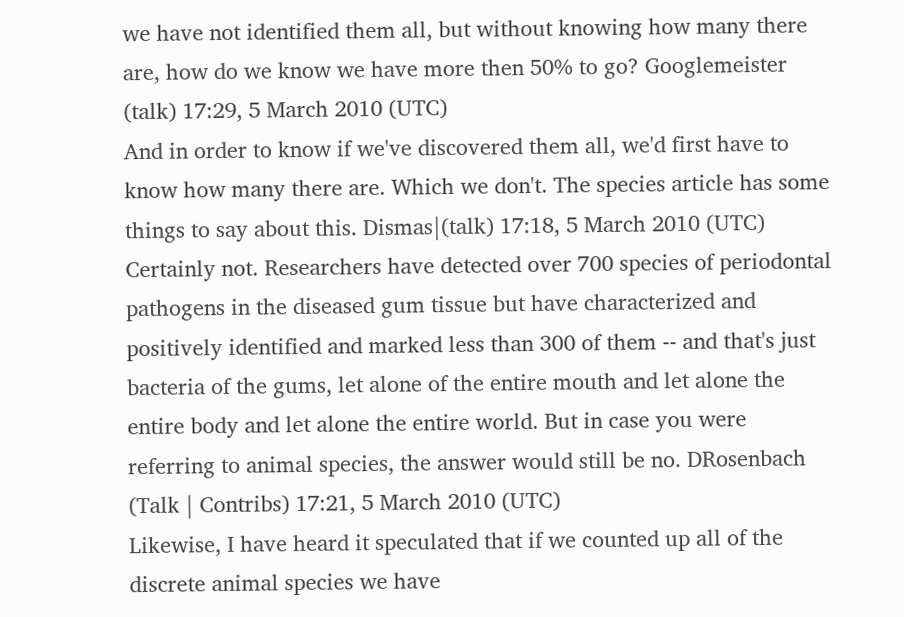we have not identified them all, but without knowing how many there are, how do we know we have more then 50% to go? Googlemeister (talk) 17:29, 5 March 2010 (UTC)
And in order to know if we've discovered them all, we'd first have to know how many there are. Which we don't. The species article has some things to say about this. Dismas|(talk) 17:18, 5 March 2010 (UTC)
Certainly not. Researchers have detected over 700 species of periodontal pathogens in the diseased gum tissue but have characterized and positively identified and marked less than 300 of them -- and that's just bacteria of the gums, let alone of the entire mouth and let alone the entire body and let alone the entire world. But in case you were referring to animal species, the answer would still be no. DRosenbach (Talk | Contribs) 17:21, 5 March 2010 (UTC)
Likewise, I have heard it speculated that if we counted up all of the discrete animal species we have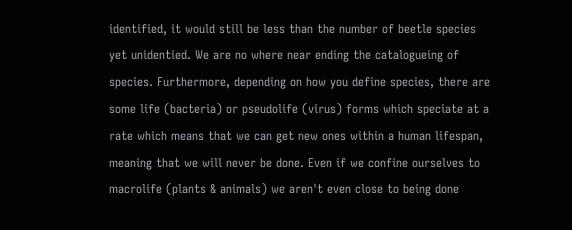identified, it would still be less than the number of beetle species yet unidentied. We are no where near ending the catalogueing of species. Furthermore, depending on how you define species, there are some life (bacteria) or pseudolife (virus) forms which speciate at a rate which means that we can get new ones within a human lifespan, meaning that we will never be done. Even if we confine ourselves to macrolife (plants & animals) we aren't even close to being done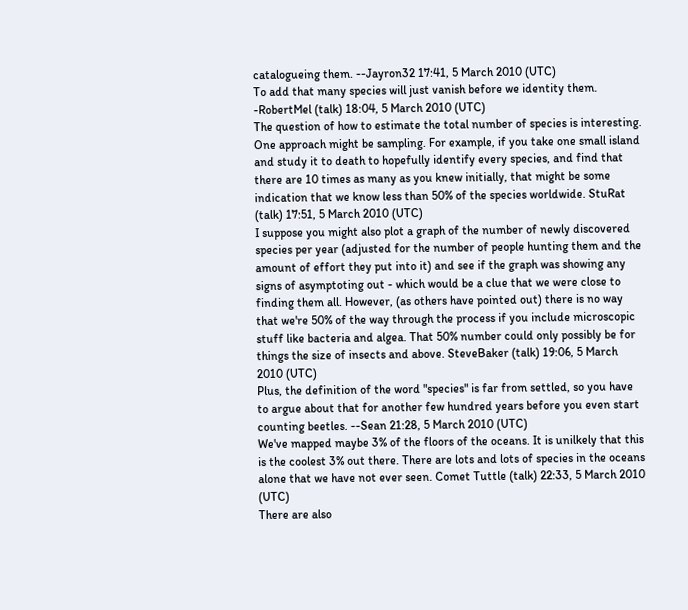catalogueing them. --Jayron32 17:41, 5 March 2010 (UTC)
To add that many species will just vanish before we identity them. -RobertMel (talk) 18:04, 5 March 2010 (UTC)
The question of how to estimate the total number of species is interesting. One approach might be sampling. For example, if you take one small island and study it to death to hopefully identify every species, and find that there are 10 times as many as you knew initially, that might be some indication that we know less than 50% of the species worldwide. StuRat (talk) 17:51, 5 March 2010 (UTC)
I suppose you might also plot a graph of the number of newly discovered species per year (adjusted for the number of people hunting them and the amount of effort they put into it) and see if the graph was showing any signs of asymptoting out - which would be a clue that we were close to finding them all. However, (as others have pointed out) there is no way that we're 50% of the way through the process if you include microscopic stuff like bacteria and algea. That 50% number could only possibly be for things the size of insects and above. SteveBaker (talk) 19:06, 5 March 2010 (UTC)
Plus, the definition of the word "species" is far from settled, so you have to argue about that for another few hundred years before you even start counting beetles. --Sean 21:28, 5 March 2010 (UTC)
We've mapped maybe 3% of the floors of the oceans. It is unilkely that this is the coolest 3% out there. There are lots and lots of species in the oceans alone that we have not ever seen. Comet Tuttle (talk) 22:33, 5 March 2010 (UTC)
There are also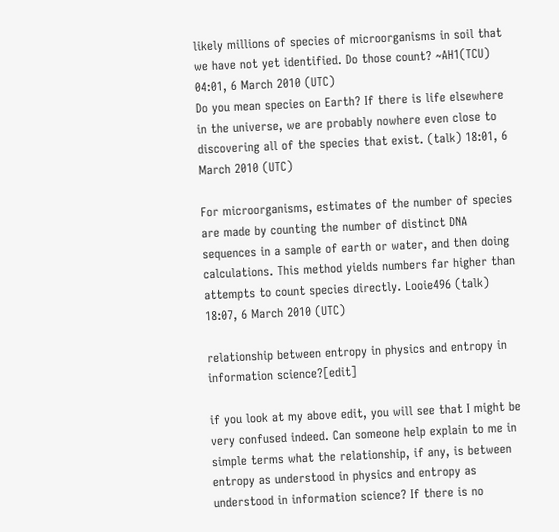likely millions of species of microorganisms in soil that we have not yet identified. Do those count? ~AH1(TCU) 04:01, 6 March 2010 (UTC)
Do you mean species on Earth? If there is life elsewhere in the universe, we are probably nowhere even close to discovering all of the species that exist. (talk) 18:01, 6 March 2010 (UTC)

For microorganisms, estimates of the number of species are made by counting the number of distinct DNA sequences in a sample of earth or water, and then doing calculations. This method yields numbers far higher than attempts to count species directly. Looie496 (talk) 18:07, 6 March 2010 (UTC)

relationship between entropy in physics and entropy in information science?[edit]

if you look at my above edit, you will see that I might be very confused indeed. Can someone help explain to me in simple terms what the relationship, if any, is between entropy as understood in physics and entropy as understood in information science? If there is no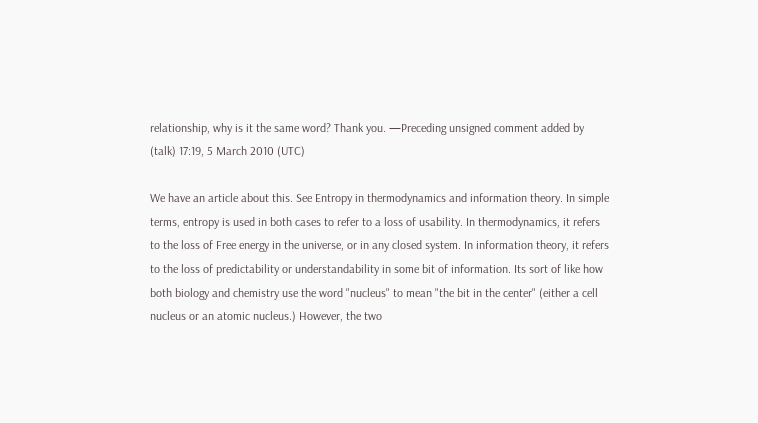relationship, why is it the same word? Thank you. —Preceding unsigned comment added by (talk) 17:19, 5 March 2010 (UTC)

We have an article about this. See Entropy in thermodynamics and information theory. In simple terms, entropy is used in both cases to refer to a loss of usability. In thermodynamics, it refers to the loss of Free energy in the universe, or in any closed system. In information theory, it refers to the loss of predictability or understandability in some bit of information. Its sort of like how both biology and chemistry use the word "nucleus" to mean "the bit in the center" (either a cell nucleus or an atomic nucleus.) However, the two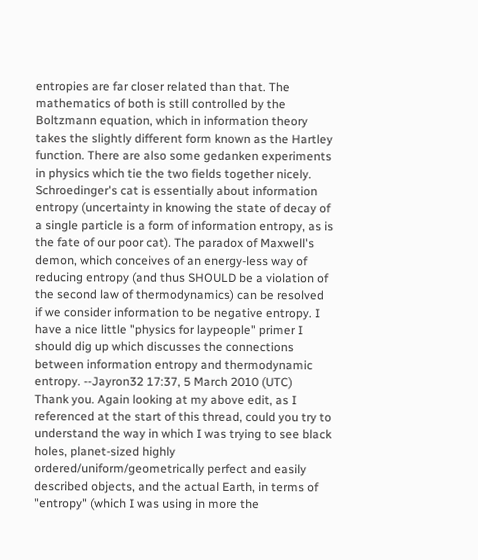entropies are far closer related than that. The mathematics of both is still controlled by the Boltzmann equation, which in information theory takes the slightly different form known as the Hartley function. There are also some gedanken experiments in physics which tie the two fields together nicely. Schroedinger's cat is essentially about information entropy (uncertainty in knowing the state of decay of a single particle is a form of information entropy, as is the fate of our poor cat). The paradox of Maxwell's demon, which conceives of an energy-less way of reducing entropy (and thus SHOULD be a violation of the second law of thermodynamics) can be resolved if we consider information to be negative entropy. I have a nice little "physics for laypeople" primer I should dig up which discusses the connections between information entropy and thermodynamic entropy. --Jayron32 17:37, 5 March 2010 (UTC)
Thank you. Again looking at my above edit, as I referenced at the start of this thread, could you try to understand the way in which I was trying to see black holes, planet-sized highly ordered/uniform/geometrically perfect and easily described objects, and the actual Earth, in terms of "entropy" (which I was using in more the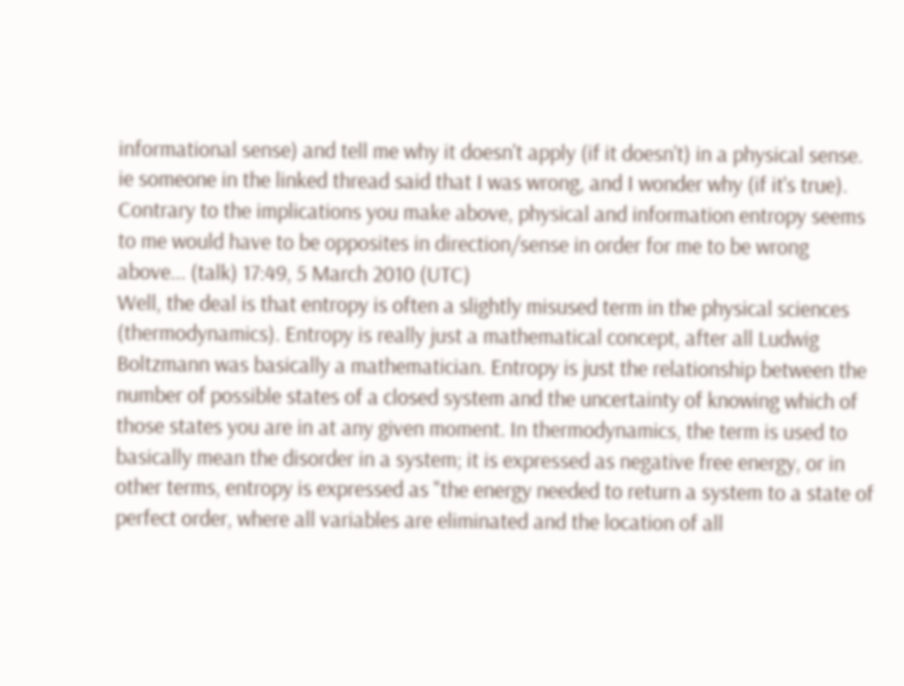informational sense) and tell me why it doesn't apply (if it doesn't) in a physical sense. ie someone in the linked thread said that I was wrong, and I wonder why (if it's true). Contrary to the implications you make above, physical and information entropy seems to me would have to be opposites in direction/sense in order for me to be wrong above... (talk) 17:49, 5 March 2010 (UTC)
Well, the deal is that entropy is often a slightly misused term in the physical sciences (thermodynamics). Entropy is really just a mathematical concept, after all Ludwig Boltzmann was basically a mathematician. Entropy is just the relationship between the number of possible states of a closed system and the uncertainty of knowing which of those states you are in at any given moment. In thermodynamics, the term is used to basically mean the disorder in a system; it is expressed as negative free energy, or in other terms, entropy is expressed as "the energy needed to return a system to a state of perfect order, where all variables are eliminated and the location of all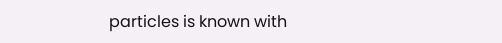particles is known with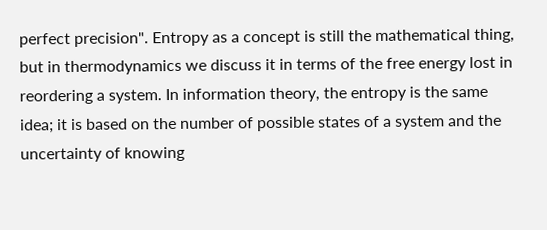perfect precision". Entropy as a concept is still the mathematical thing, but in thermodynamics we discuss it in terms of the free energy lost in reordering a system. In information theory, the entropy is the same idea; it is based on the number of possible states of a system and the uncertainty of knowing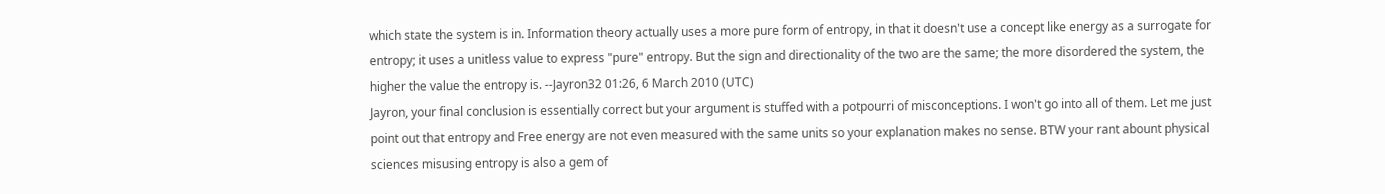which state the system is in. Information theory actually uses a more pure form of entropy, in that it doesn't use a concept like energy as a surrogate for entropy; it uses a unitless value to express "pure" entropy. But the sign and directionality of the two are the same; the more disordered the system, the higher the value the entropy is. --Jayron32 01:26, 6 March 2010 (UTC)
Jayron, your final conclusion is essentially correct but your argument is stuffed with a potpourri of misconceptions. I won't go into all of them. Let me just point out that entropy and Free energy are not even measured with the same units so your explanation makes no sense. BTW your rant abount physical sciences misusing entropy is also a gem of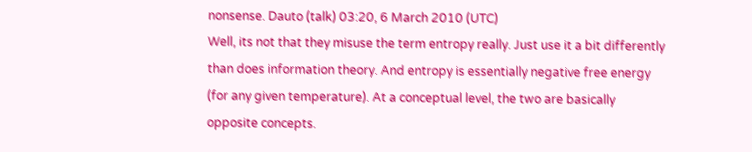nonsense. Dauto (talk) 03:20, 6 March 2010 (UTC)
Well, its not that they misuse the term entropy really. Just use it a bit differently than does information theory. And entropy is essentially negative free energy (for any given temperature). At a conceptual level, the two are basically opposite concepts.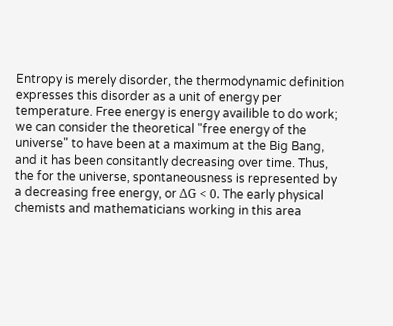Entropy is merely disorder, the thermodynamic definition expresses this disorder as a unit of energy per temperature. Free energy is energy availible to do work; we can consider the theoretical "free energy of the universe" to have been at a maximum at the Big Bang, and it has been consitantly decreasing over time. Thus, the for the universe, spontaneousness is represented by a decreasing free energy, or ΔG < 0. The early physical chemists and mathematicians working in this area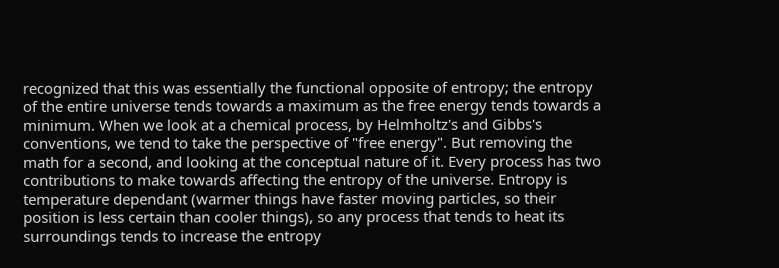recognized that this was essentially the functional opposite of entropy; the entropy of the entire universe tends towards a maximum as the free energy tends towards a minimum. When we look at a chemical process, by Helmholtz's and Gibbs's conventions, we tend to take the perspective of "free energy". But removing the math for a second, and looking at the conceptual nature of it. Every process has two contributions to make towards affecting the entropy of the universe. Entropy is temperature dependant (warmer things have faster moving particles, so their position is less certain than cooler things), so any process that tends to heat its surroundings tends to increase the entropy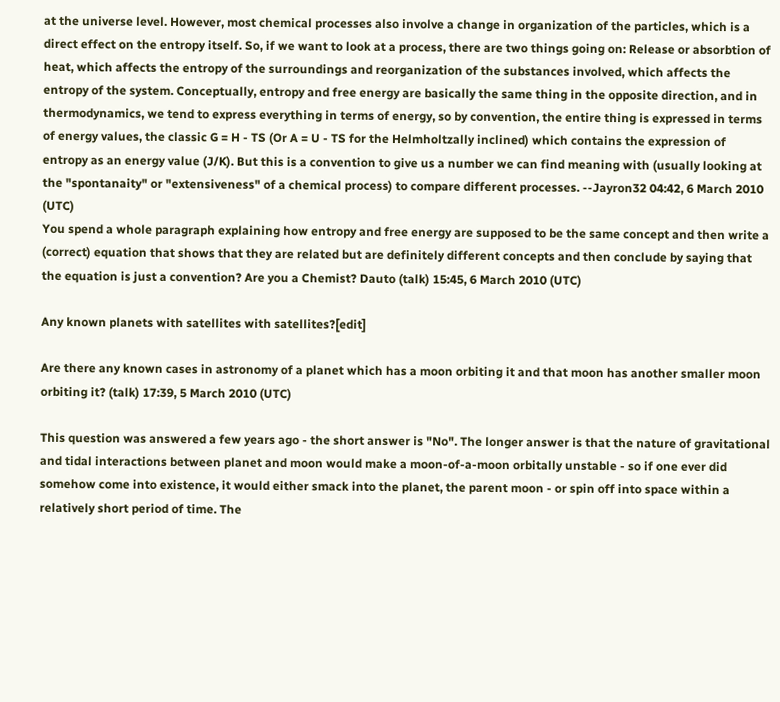at the universe level. However, most chemical processes also involve a change in organization of the particles, which is a direct effect on the entropy itself. So, if we want to look at a process, there are two things going on: Release or absorbtion of heat, which affects the entropy of the surroundings and reorganization of the substances involved, which affects the entropy of the system. Conceptually, entropy and free energy are basically the same thing in the opposite direction, and in thermodynamics, we tend to express everything in terms of energy, so by convention, the entire thing is expressed in terms of energy values, the classic G = H - TS (Or A = U - TS for the Helmholtzally inclined) which contains the expression of entropy as an energy value (J/K). But this is a convention to give us a number we can find meaning with (usually looking at the "spontanaity" or "extensiveness" of a chemical process) to compare different processes. --Jayron32 04:42, 6 March 2010 (UTC)
You spend a whole paragraph explaining how entropy and free energy are supposed to be the same concept and then write a (correct) equation that shows that they are related but are definitely different concepts and then conclude by saying that the equation is just a convention? Are you a Chemist? Dauto (talk) 15:45, 6 March 2010 (UTC)

Any known planets with satellites with satellites?[edit]

Are there any known cases in astronomy of a planet which has a moon orbiting it and that moon has another smaller moon orbiting it? (talk) 17:39, 5 March 2010 (UTC)

This question was answered a few years ago - the short answer is "No". The longer answer is that the nature of gravitational and tidal interactions between planet and moon would make a moon-of-a-moon orbitally unstable - so if one ever did somehow come into existence, it would either smack into the planet, the parent moon - or spin off into space within a relatively short period of time. The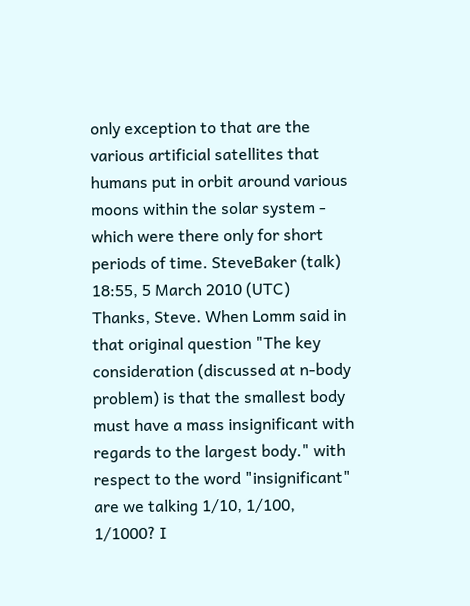only exception to that are the various artificial satellites that humans put in orbit around various moons within the solar system - which were there only for short periods of time. SteveBaker (talk) 18:55, 5 March 2010 (UTC)
Thanks, Steve. When Lomm said in that original question "The key consideration (discussed at n-body problem) is that the smallest body must have a mass insignificant with regards to the largest body." with respect to the word "insignificant" are we talking 1/10, 1/100, 1/1000? I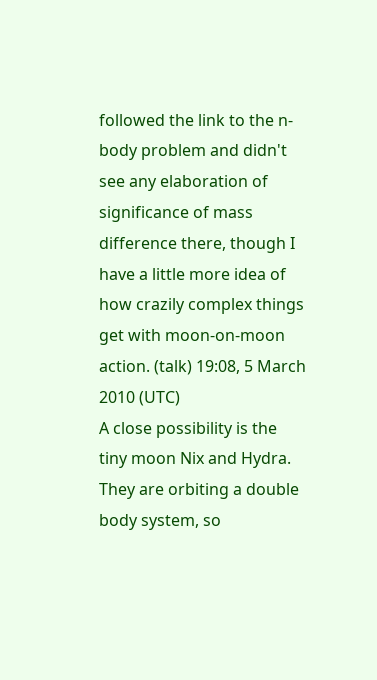followed the link to the n-body problem and didn't see any elaboration of significance of mass difference there, though I have a little more idea of how crazily complex things get with moon-on-moon action. (talk) 19:08, 5 March 2010 (UTC)
A close possibility is the tiny moon Nix and Hydra. They are orbiting a double body system, so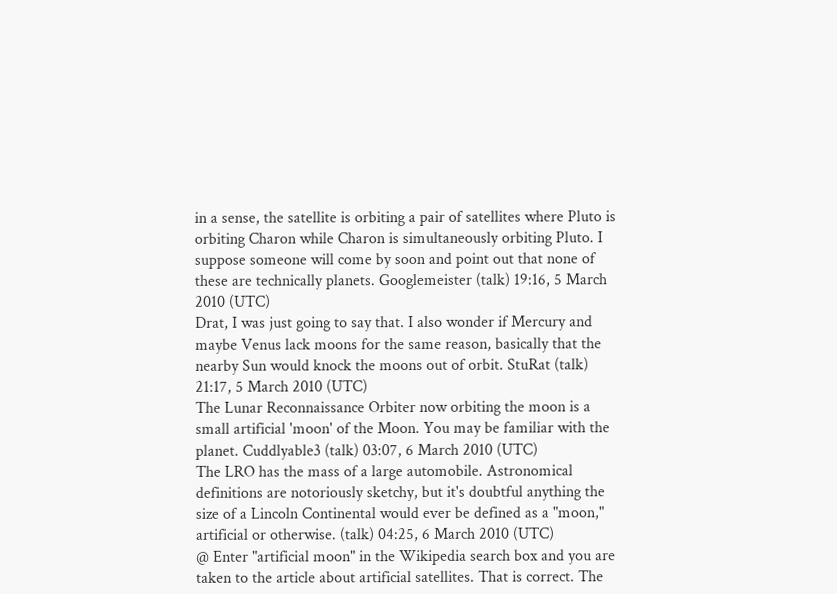in a sense, the satellite is orbiting a pair of satellites where Pluto is orbiting Charon while Charon is simultaneously orbiting Pluto. I suppose someone will come by soon and point out that none of these are technically planets. Googlemeister (talk) 19:16, 5 March 2010 (UTC)
Drat, I was just going to say that. I also wonder if Mercury and maybe Venus lack moons for the same reason, basically that the nearby Sun would knock the moons out of orbit. StuRat (talk) 21:17, 5 March 2010 (UTC)
The Lunar Reconnaissance Orbiter now orbiting the moon is a small artificial 'moon' of the Moon. You may be familiar with the planet. Cuddlyable3 (talk) 03:07, 6 March 2010 (UTC)
The LRO has the mass of a large automobile. Astronomical definitions are notoriously sketchy, but it's doubtful anything the size of a Lincoln Continental would ever be defined as a "moon," artificial or otherwise. (talk) 04:25, 6 March 2010 (UTC)
@ Enter "artificial moon" in the Wikipedia search box and you are taken to the article about artificial satellites. That is correct. The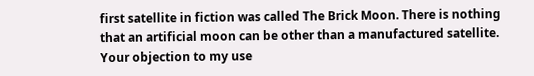first satellite in fiction was called The Brick Moon. There is nothing that an artificial moon can be other than a manufactured satellite. Your objection to my use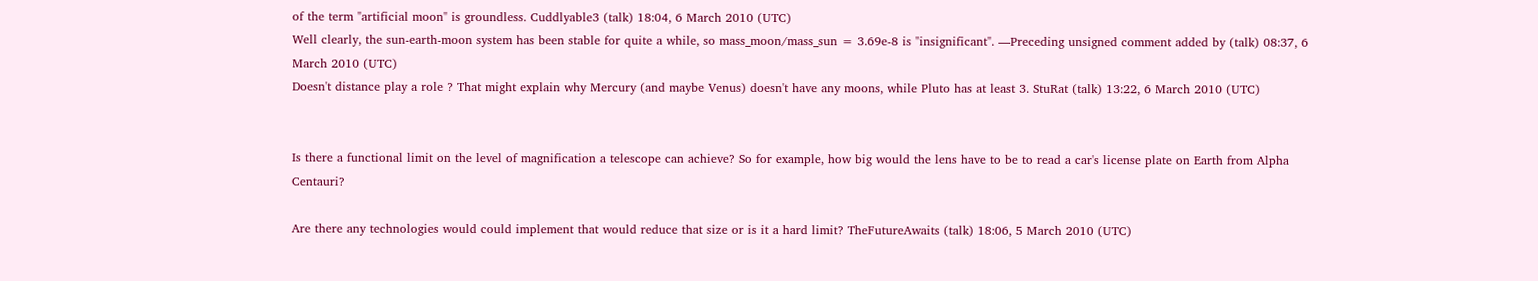of the term "artificial moon" is groundless. Cuddlyable3 (talk) 18:04, 6 March 2010 (UTC)
Well clearly, the sun-earth-moon system has been stable for quite a while, so mass_moon/mass_sun = 3.69e-8 is "insignificant". —Preceding unsigned comment added by (talk) 08:37, 6 March 2010 (UTC)
Doesn't distance play a role ? That might explain why Mercury (and maybe Venus) doesn't have any moons, while Pluto has at least 3. StuRat (talk) 13:22, 6 March 2010 (UTC)


Is there a functional limit on the level of magnification a telescope can achieve? So for example, how big would the lens have to be to read a car's license plate on Earth from Alpha Centauri?

Are there any technologies would could implement that would reduce that size or is it a hard limit? TheFutureAwaits (talk) 18:06, 5 March 2010 (UTC)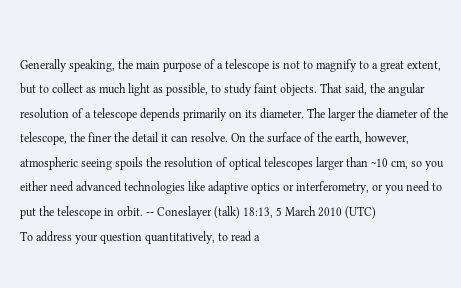Generally speaking, the main purpose of a telescope is not to magnify to a great extent, but to collect as much light as possible, to study faint objects. That said, the angular resolution of a telescope depends primarily on its diameter. The larger the diameter of the telescope, the finer the detail it can resolve. On the surface of the earth, however, atmospheric seeing spoils the resolution of optical telescopes larger than ~10 cm, so you either need advanced technologies like adaptive optics or interferometry, or you need to put the telescope in orbit. -- Coneslayer (talk) 18:13, 5 March 2010 (UTC)
To address your question quantitatively, to read a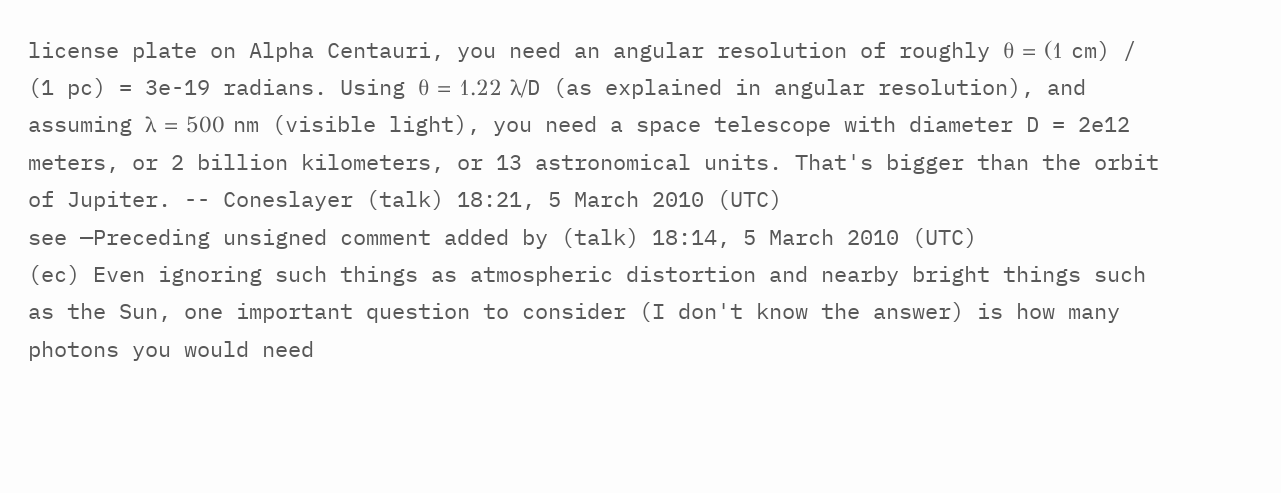license plate on Alpha Centauri, you need an angular resolution of roughly θ = (1 cm) / (1 pc) = 3e-19 radians. Using θ = 1.22 λ/D (as explained in angular resolution), and assuming λ = 500 nm (visible light), you need a space telescope with diameter D = 2e12 meters, or 2 billion kilometers, or 13 astronomical units. That's bigger than the orbit of Jupiter. -- Coneslayer (talk) 18:21, 5 March 2010 (UTC)
see —Preceding unsigned comment added by (talk) 18:14, 5 March 2010 (UTC)
(ec) Even ignoring such things as atmospheric distortion and nearby bright things such as the Sun, one important question to consider (I don't know the answer) is how many photons you would need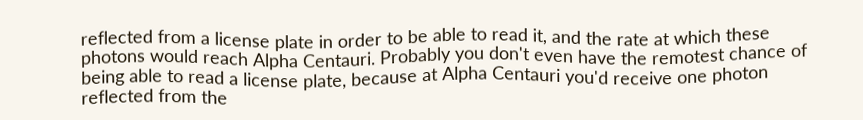reflected from a license plate in order to be able to read it, and the rate at which these photons would reach Alpha Centauri. Probably you don't even have the remotest chance of being able to read a license plate, because at Alpha Centauri you'd receive one photon reflected from the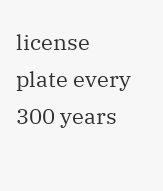license plate every 300 years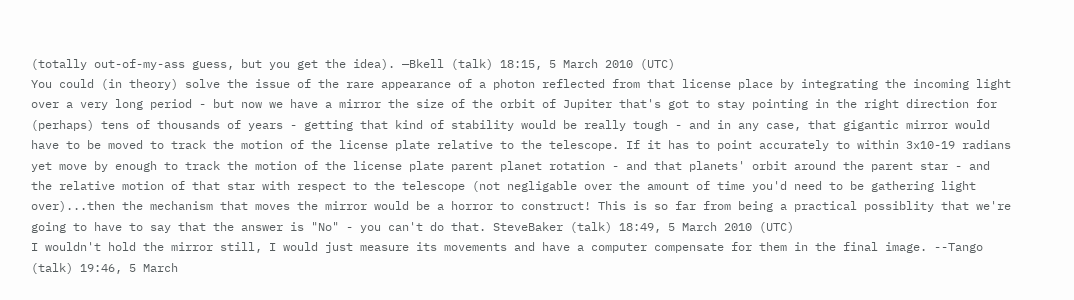(totally out-of-my-ass guess, but you get the idea). —Bkell (talk) 18:15, 5 March 2010 (UTC)
You could (in theory) solve the issue of the rare appearance of a photon reflected from that license place by integrating the incoming light over a very long period - but now we have a mirror the size of the orbit of Jupiter that's got to stay pointing in the right direction for (perhaps) tens of thousands of years - getting that kind of stability would be really tough - and in any case, that gigantic mirror would have to be moved to track the motion of the license plate relative to the telescope. If it has to point accurately to within 3x10-19 radians yet move by enough to track the motion of the license plate parent planet rotation - and that planets' orbit around the parent star - and the relative motion of that star with respect to the telescope (not negligable over the amount of time you'd need to be gathering light over)...then the mechanism that moves the mirror would be a horror to construct! This is so far from being a practical possiblity that we're going to have to say that the answer is "No" - you can't do that. SteveBaker (talk) 18:49, 5 March 2010 (UTC)
I wouldn't hold the mirror still, I would just measure its movements and have a computer compensate for them in the final image. --Tango (talk) 19:46, 5 March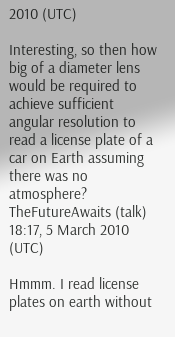2010 (UTC)

Interesting, so then how big of a diameter lens would be required to achieve sufficient angular resolution to read a license plate of a car on Earth assuming there was no atmosphere? TheFutureAwaits (talk) 18:17, 5 March 2010 (UTC)

Hmmm. I read license plates on earth without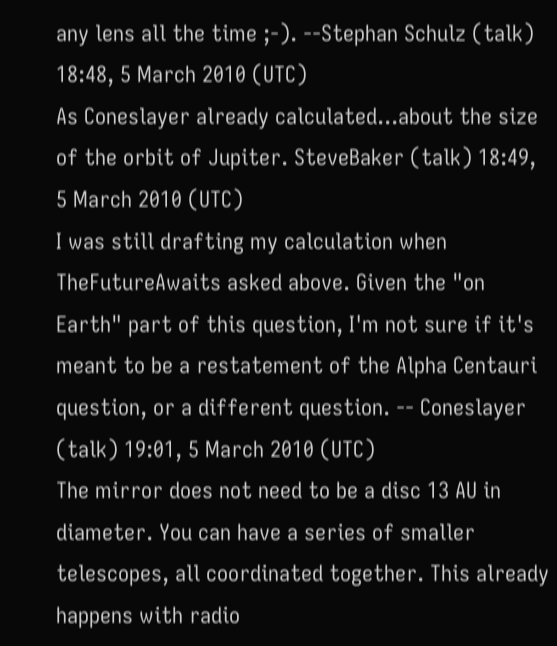any lens all the time ;-). --Stephan Schulz (talk) 18:48, 5 March 2010 (UTC)
As Coneslayer already calculated...about the size of the orbit of Jupiter. SteveBaker (talk) 18:49, 5 March 2010 (UTC)
I was still drafting my calculation when TheFutureAwaits asked above. Given the "on Earth" part of this question, I'm not sure if it's meant to be a restatement of the Alpha Centauri question, or a different question. -- Coneslayer (talk) 19:01, 5 March 2010 (UTC)
The mirror does not need to be a disc 13 AU in diameter. You can have a series of smaller telescopes, all coordinated together. This already happens with radio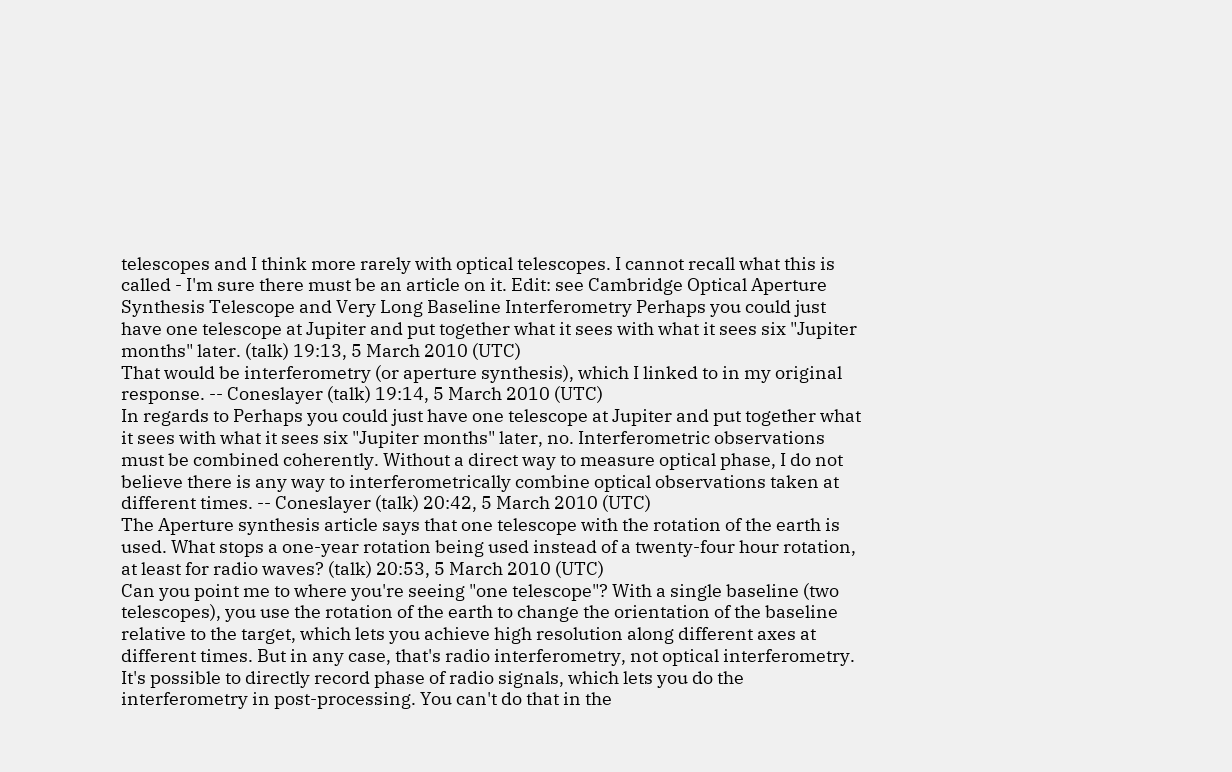telescopes and I think more rarely with optical telescopes. I cannot recall what this is called - I'm sure there must be an article on it. Edit: see Cambridge Optical Aperture Synthesis Telescope and Very Long Baseline Interferometry Perhaps you could just have one telescope at Jupiter and put together what it sees with what it sees six "Jupiter months" later. (talk) 19:13, 5 March 2010 (UTC)
That would be interferometry (or aperture synthesis), which I linked to in my original response. -- Coneslayer (talk) 19:14, 5 March 2010 (UTC)
In regards to Perhaps you could just have one telescope at Jupiter and put together what it sees with what it sees six "Jupiter months" later, no. Interferometric observations must be combined coherently. Without a direct way to measure optical phase, I do not believe there is any way to interferometrically combine optical observations taken at different times. -- Coneslayer (talk) 20:42, 5 March 2010 (UTC)
The Aperture synthesis article says that one telescope with the rotation of the earth is used. What stops a one-year rotation being used instead of a twenty-four hour rotation, at least for radio waves? (talk) 20:53, 5 March 2010 (UTC)
Can you point me to where you're seeing "one telescope"? With a single baseline (two telescopes), you use the rotation of the earth to change the orientation of the baseline relative to the target, which lets you achieve high resolution along different axes at different times. But in any case, that's radio interferometry, not optical interferometry. It's possible to directly record phase of radio signals, which lets you do the interferometry in post-processing. You can't do that in the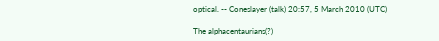optical. -- Coneslayer (talk) 20:57, 5 March 2010 (UTC)

The alphacentaurians(?)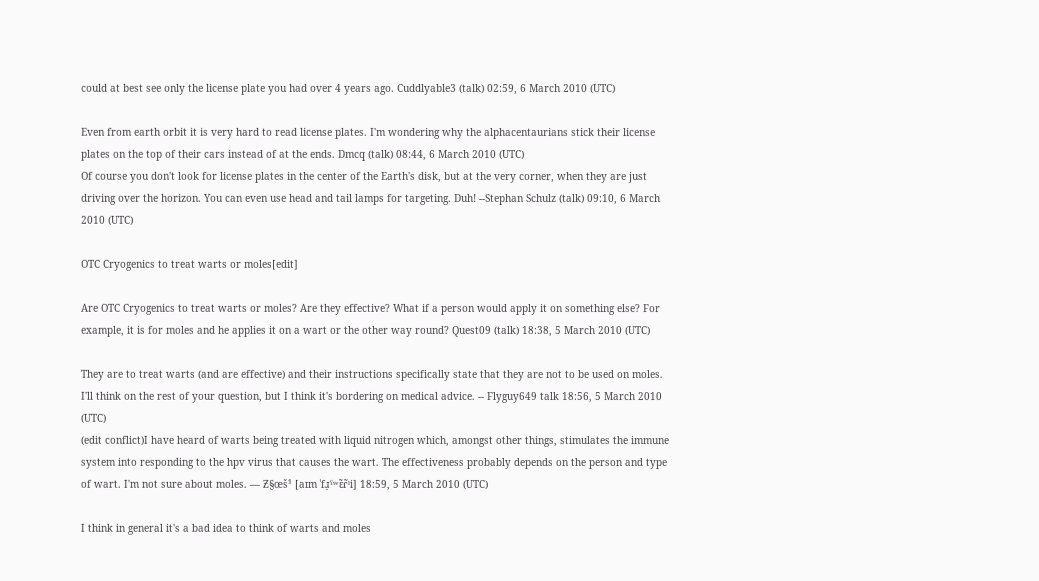could at best see only the license plate you had over 4 years ago. Cuddlyable3 (talk) 02:59, 6 March 2010 (UTC)

Even from earth orbit it is very hard to read license plates. I'm wondering why the alphacentaurians stick their license plates on the top of their cars instead of at the ends. Dmcq (talk) 08:44, 6 March 2010 (UTC)
Of course you don't look for license plates in the center of the Earth's disk, but at the very corner, when they are just driving over the horizon. You can even use head and tail lamps for targeting. Duh! --Stephan Schulz (talk) 09:10, 6 March 2010 (UTC)

OTC Cryogenics to treat warts or moles[edit]

Are OTC Cryogenics to treat warts or moles? Are they effective? What if a person would apply it on something else? For example, it is for moles and he applies it on a wart or the other way round? Quest09 (talk) 18:38, 5 March 2010 (UTC)

They are to treat warts (and are effective) and their instructions specifically state that they are not to be used on moles. I'll think on the rest of your question, but I think it's bordering on medical advice. -- Flyguy649 talk 18:56, 5 March 2010 (UTC)
(edit conflict)I have heard of warts being treated with liquid nitrogen which, amongst other things, stimulates the immune system into responding to the hpv virus that causes the wart. The effectiveness probably depends on the person and type of wart. I'm not sure about moles. — Ƶ§œš¹ [aɪm ˈfɹ̠ˤʷɛ̃ɾ̃ˡi] 18:59, 5 March 2010 (UTC)

I think in general it's a bad idea to think of warts and moles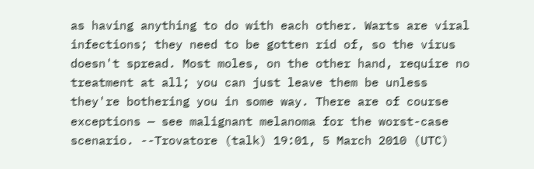as having anything to do with each other. Warts are viral infections; they need to be gotten rid of, so the virus doesn't spread. Most moles, on the other hand, require no treatment at all; you can just leave them be unless they're bothering you in some way. There are of course exceptions — see malignant melanoma for the worst-case scenario. --Trovatore (talk) 19:01, 5 March 2010 (UTC)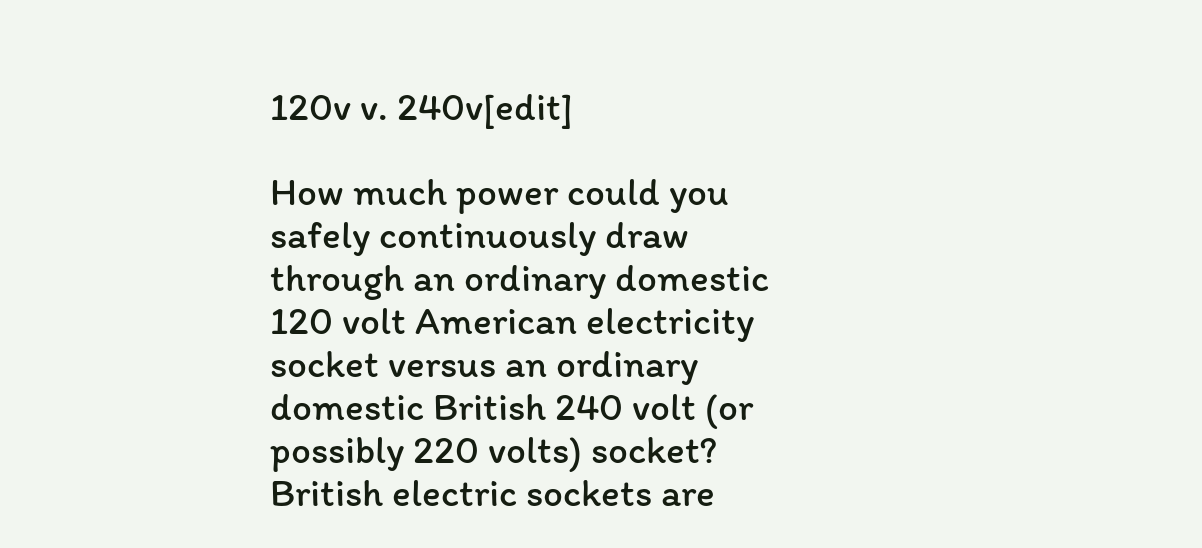120v v. 240v[edit]

How much power could you safely continuously draw through an ordinary domestic 120 volt American electricity socket versus an ordinary domestic British 240 volt (or possibly 220 volts) socket? British electric sockets are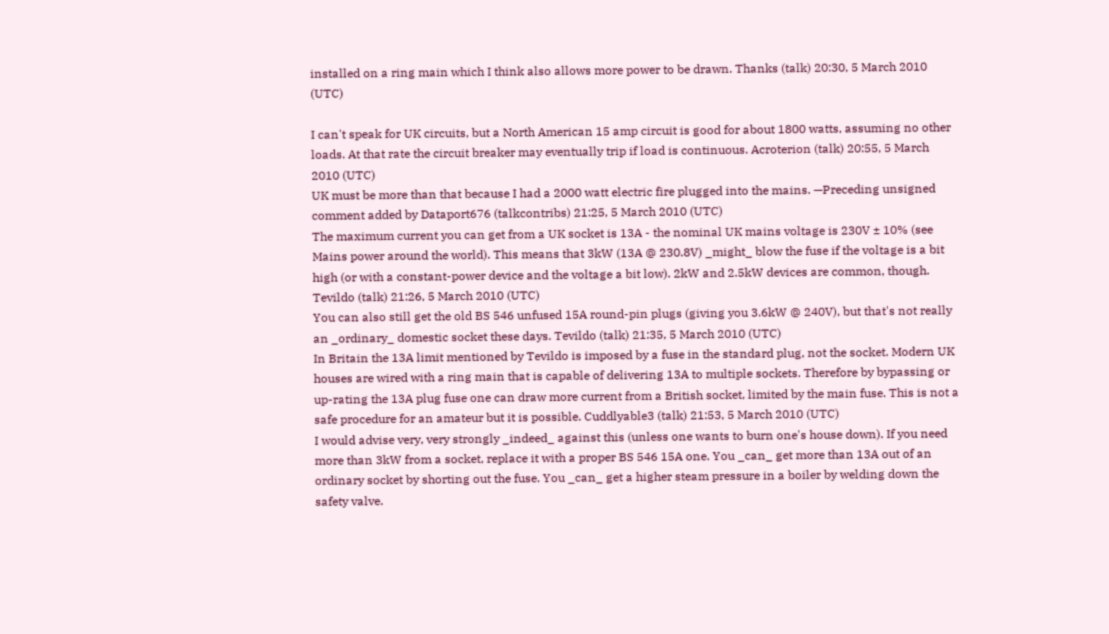installed on a ring main which I think also allows more power to be drawn. Thanks (talk) 20:30, 5 March 2010 (UTC)

I can't speak for UK circuits, but a North American 15 amp circuit is good for about 1800 watts, assuming no other loads. At that rate the circuit breaker may eventually trip if load is continuous. Acroterion (talk) 20:55, 5 March 2010 (UTC)
UK must be more than that because I had a 2000 watt electric fire plugged into the mains. —Preceding unsigned comment added by Dataport676 (talkcontribs) 21:25, 5 March 2010 (UTC)
The maximum current you can get from a UK socket is 13A - the nominal UK mains voltage is 230V ± 10% (see Mains power around the world). This means that 3kW (13A @ 230.8V) _might_ blow the fuse if the voltage is a bit high (or with a constant-power device and the voltage a bit low). 2kW and 2.5kW devices are common, though. Tevildo (talk) 21:26, 5 March 2010 (UTC)
You can also still get the old BS 546 unfused 15A round-pin plugs (giving you 3.6kW @ 240V), but that's not really an _ordinary_ domestic socket these days. Tevildo (talk) 21:35, 5 March 2010 (UTC)
In Britain the 13A limit mentioned by Tevildo is imposed by a fuse in the standard plug, not the socket. Modern UK houses are wired with a ring main that is capable of delivering 13A to multiple sockets. Therefore by bypassing or up-rating the 13A plug fuse one can draw more current from a British socket, limited by the main fuse. This is not a safe procedure for an amateur but it is possible. Cuddlyable3 (talk) 21:53, 5 March 2010 (UTC)
I would advise very, very strongly _indeed_ against this (unless one wants to burn one's house down). If you need more than 3kW from a socket, replace it with a proper BS 546 15A one. You _can_ get more than 13A out of an ordinary socket by shorting out the fuse. You _can_ get a higher steam pressure in a boiler by welding down the safety valve.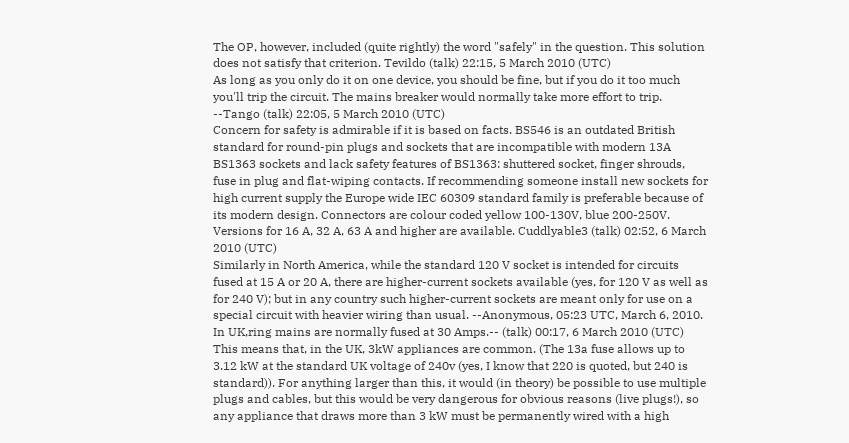The OP, however, included (quite rightly) the word "safely" in the question. This solution does not satisfy that criterion. Tevildo (talk) 22:15, 5 March 2010 (UTC)
As long as you only do it on one device, you should be fine, but if you do it too much you'll trip the circuit. The mains breaker would normally take more effort to trip. --Tango (talk) 22:05, 5 March 2010 (UTC)
Concern for safety is admirable if it is based on facts. BS546 is an outdated British standard for round-pin plugs and sockets that are incompatible with modern 13A BS1363 sockets and lack safety features of BS1363: shuttered socket, finger shrouds, fuse in plug and flat-wiping contacts. If recommending someone install new sockets for high current supply the Europe wide IEC 60309 standard family is preferable because of its modern design. Connectors are colour coded yellow 100-130V, blue 200-250V. Versions for 16 A, 32 A, 63 A and higher are available. Cuddlyable3 (talk) 02:52, 6 March 2010 (UTC)
Similarly in North America, while the standard 120 V socket is intended for circuits fused at 15 A or 20 A, there are higher-current sockets available (yes, for 120 V as well as for 240 V); but in any country such higher-current sockets are meant only for use on a special circuit with heavier wiring than usual. --Anonymous, 05:23 UTC, March 6, 2010.
In UK,ring mains are normally fused at 30 Amps.-- (talk) 00:17, 6 March 2010 (UTC)
This means that, in the UK, 3kW appliances are common. (The 13a fuse allows up to 3.12 kW at the standard UK voltage of 240v (yes, I know that 220 is quoted, but 240 is standard)). For anything larger than this, it would (in theory) be possible to use multiple plugs and cables, but this would be very dangerous for obvious reasons (live plugs!), so any appliance that draws more than 3 kW must be permanently wired with a high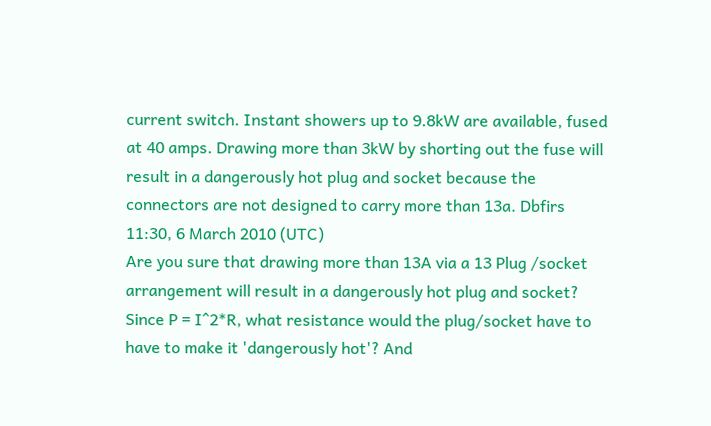current switch. Instant showers up to 9.8kW are available, fused at 40 amps. Drawing more than 3kW by shorting out the fuse will result in a dangerously hot plug and socket because the connectors are not designed to carry more than 13a. Dbfirs 11:30, 6 March 2010 (UTC)
Are you sure that drawing more than 13A via a 13 Plug /socket arrangement will result in a dangerously hot plug and socket? Since P = I^2*R, what resistance would the plug/socket have to have to make it 'dangerously hot'? And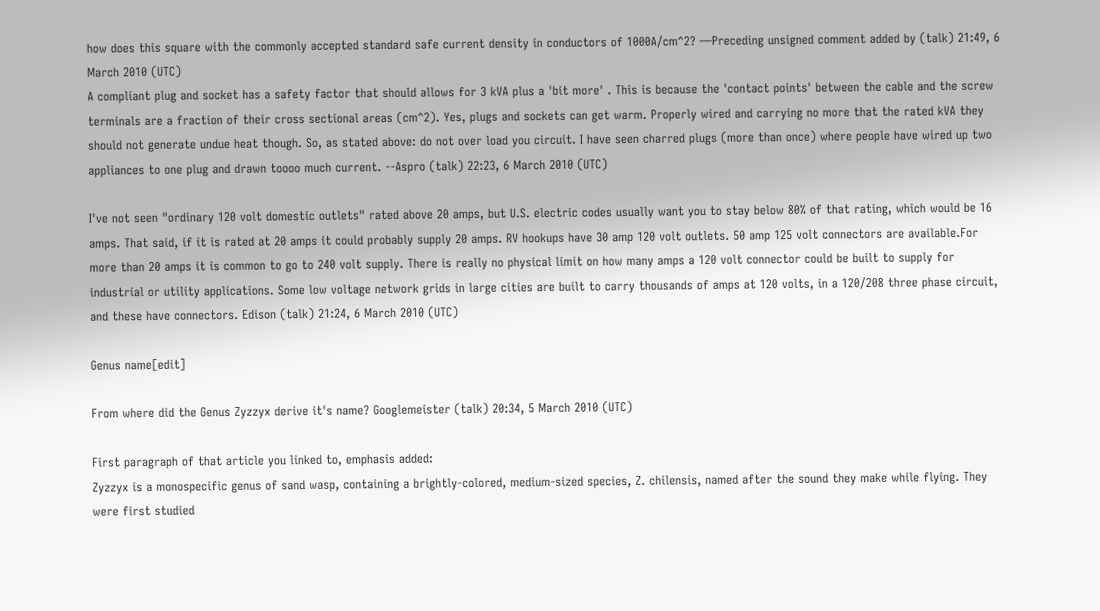how does this square with the commonly accepted standard safe current density in conductors of 1000A/cm^2? —Preceding unsigned comment added by (talk) 21:49, 6 March 2010 (UTC)
A compliant plug and socket has a safety factor that should allows for 3 kVA plus a 'bit more' . This is because the 'contact points' between the cable and the screw terminals are a fraction of their cross sectional areas (cm^2). Yes, plugs and sockets can get warm. Properly wired and carrying no more that the rated kVA they should not generate undue heat though. So, as stated above: do not over load you circuit. I have seen charred plugs (more than once) where people have wired up two appliances to one plug and drawn toooo much current. --Aspro (talk) 22:23, 6 March 2010 (UTC)

I've not seen "ordinary 120 volt domestic outlets" rated above 20 amps, but U.S. electric codes usually want you to stay below 80% of that rating, which would be 16 amps. That said, if it is rated at 20 amps it could probably supply 20 amps. RV hookups have 30 amp 120 volt outlets. 50 amp 125 volt connectors are available.For more than 20 amps it is common to go to 240 volt supply. There is really no physical limit on how many amps a 120 volt connector could be built to supply for industrial or utility applications. Some low voltage network grids in large cities are built to carry thousands of amps at 120 volts, in a 120/208 three phase circuit, and these have connectors. Edison (talk) 21:24, 6 March 2010 (UTC)

Genus name[edit]

From where did the Genus Zyzzyx derive it's name? Googlemeister (talk) 20:34, 5 March 2010 (UTC)

First paragraph of that article you linked to, emphasis added:
Zyzzyx is a monospecific genus of sand wasp, containing a brightly-colored, medium-sized species, Z. chilensis, named after the sound they make while flying. They were first studied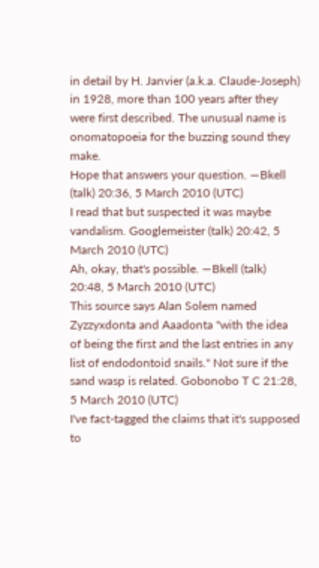in detail by H. Janvier (a.k.a. Claude-Joseph) in 1928, more than 100 years after they were first described. The unusual name is onomatopoeia for the buzzing sound they make.
Hope that answers your question. —Bkell (talk) 20:36, 5 March 2010 (UTC)
I read that but suspected it was maybe vandalism. Googlemeister (talk) 20:42, 5 March 2010 (UTC)
Ah, okay, that's possible. —Bkell (talk) 20:48, 5 March 2010 (UTC)
This source says Alan Solem named Zyzzyxdonta and Aaadonta "with the idea of being the first and the last entries in any list of endodontoid snails." Not sure if the sand wasp is related. Gobonobo T C 21:28, 5 March 2010 (UTC)
I've fact-tagged the claims that it's supposed to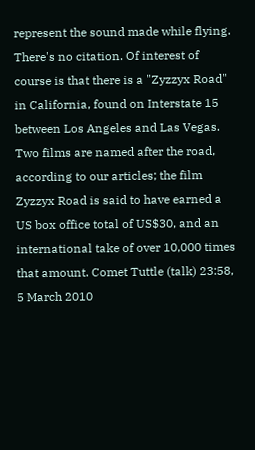represent the sound made while flying. There's no citation. Of interest of course is that there is a "Zyzzyx Road" in California, found on Interstate 15 between Los Angeles and Las Vegas. Two films are named after the road, according to our articles; the film Zyzzyx Road is said to have earned a US box office total of US$30, and an international take of over 10,000 times that amount. Comet Tuttle (talk) 23:58, 5 March 2010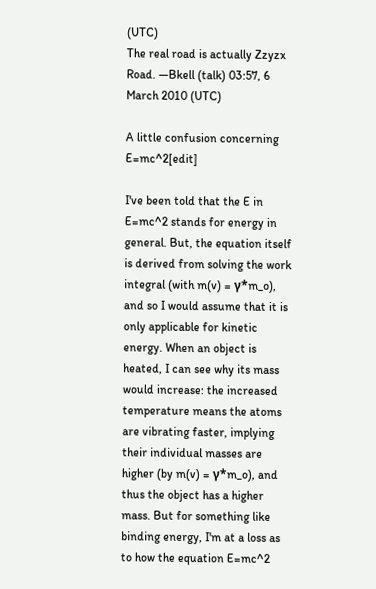(UTC)
The real road is actually Zzyzx Road. —Bkell (talk) 03:57, 6 March 2010 (UTC)

A little confusion concerning E=mc^2[edit]

I've been told that the E in E=mc^2 stands for energy in general. But, the equation itself is derived from solving the work integral (with m(v) = γ*m_o), and so I would assume that it is only applicable for kinetic energy. When an object is heated, I can see why its mass would increase: the increased temperature means the atoms are vibrating faster, implying their individual masses are higher (by m(v) = γ*m_o), and thus the object has a higher mass. But for something like binding energy, I'm at a loss as to how the equation E=mc^2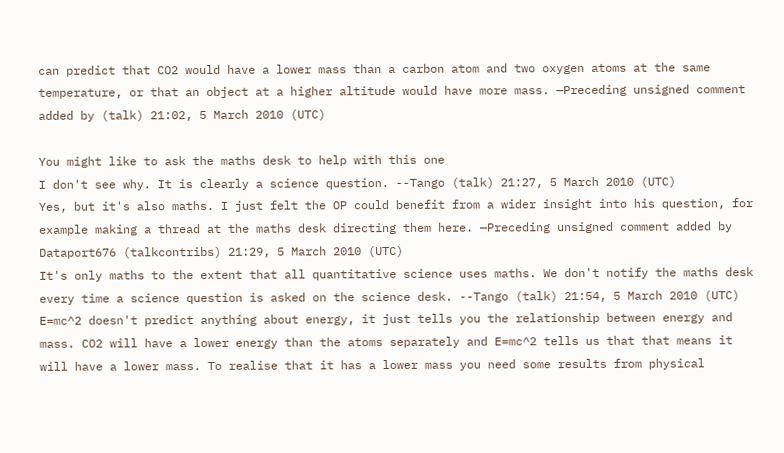can predict that CO2 would have a lower mass than a carbon atom and two oxygen atoms at the same temperature, or that an object at a higher altitude would have more mass. —Preceding unsigned comment added by (talk) 21:02, 5 March 2010 (UTC)

You might like to ask the maths desk to help with this one
I don't see why. It is clearly a science question. --Tango (talk) 21:27, 5 March 2010 (UTC)
Yes, but it's also maths. I just felt the OP could benefit from a wider insight into his question, for example making a thread at the maths desk directing them here. —Preceding unsigned comment added by Dataport676 (talkcontribs) 21:29, 5 March 2010 (UTC)
It's only maths to the extent that all quantitative science uses maths. We don't notify the maths desk every time a science question is asked on the science desk. --Tango (talk) 21:54, 5 March 2010 (UTC)
E=mc^2 doesn't predict anything about energy, it just tells you the relationship between energy and mass. CO2 will have a lower energy than the atoms separately and E=mc^2 tells us that that means it will have a lower mass. To realise that it has a lower mass you need some results from physical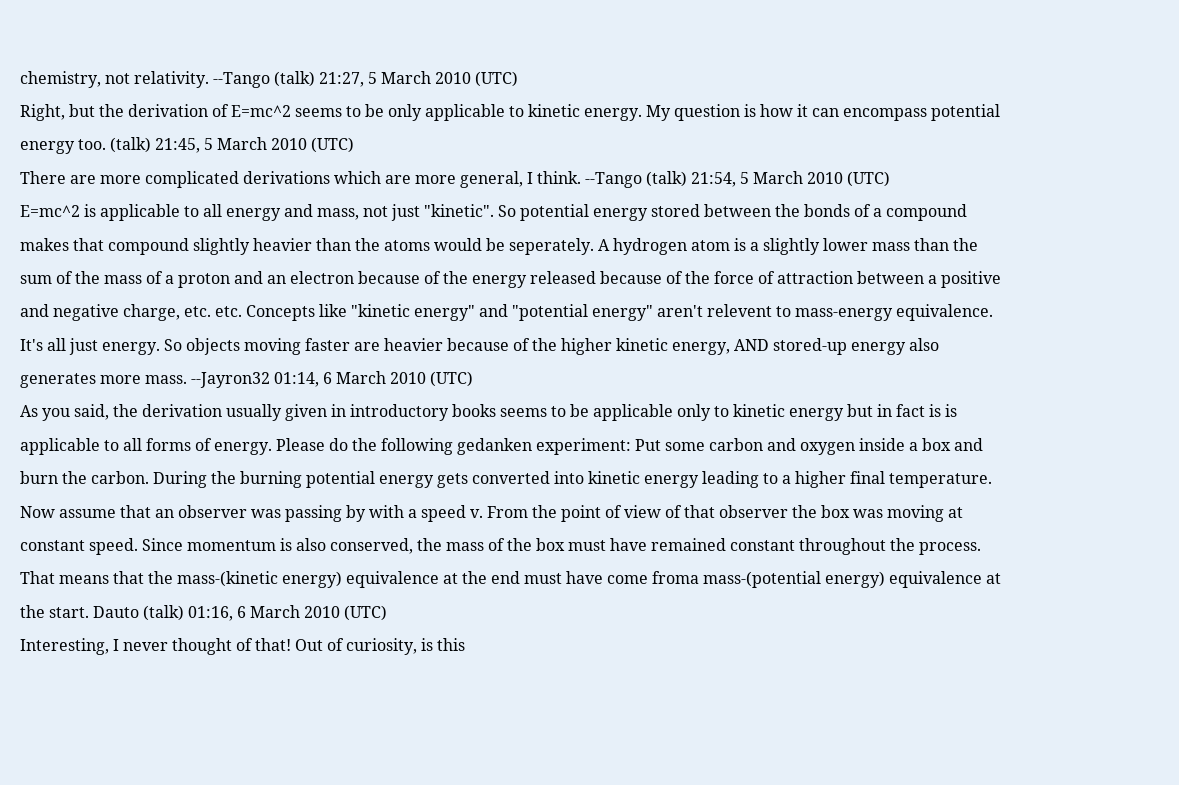chemistry, not relativity. --Tango (talk) 21:27, 5 March 2010 (UTC)
Right, but the derivation of E=mc^2 seems to be only applicable to kinetic energy. My question is how it can encompass potential energy too. (talk) 21:45, 5 March 2010 (UTC)
There are more complicated derivations which are more general, I think. --Tango (talk) 21:54, 5 March 2010 (UTC)
E=mc^2 is applicable to all energy and mass, not just "kinetic". So potential energy stored between the bonds of a compound makes that compound slightly heavier than the atoms would be seperately. A hydrogen atom is a slightly lower mass than the sum of the mass of a proton and an electron because of the energy released because of the force of attraction between a positive and negative charge, etc. etc. Concepts like "kinetic energy" and "potential energy" aren't relevent to mass-energy equivalence. It's all just energy. So objects moving faster are heavier because of the higher kinetic energy, AND stored-up energy also generates more mass. --Jayron32 01:14, 6 March 2010 (UTC)
As you said, the derivation usually given in introductory books seems to be applicable only to kinetic energy but in fact is is applicable to all forms of energy. Please do the following gedanken experiment: Put some carbon and oxygen inside a box and burn the carbon. During the burning potential energy gets converted into kinetic energy leading to a higher final temperature. Now assume that an observer was passing by with a speed v. From the point of view of that observer the box was moving at constant speed. Since momentum is also conserved, the mass of the box must have remained constant throughout the process. That means that the mass-(kinetic energy) equivalence at the end must have come froma mass-(potential energy) equivalence at the start. Dauto (talk) 01:16, 6 March 2010 (UTC)
Interesting, I never thought of that! Out of curiosity, is this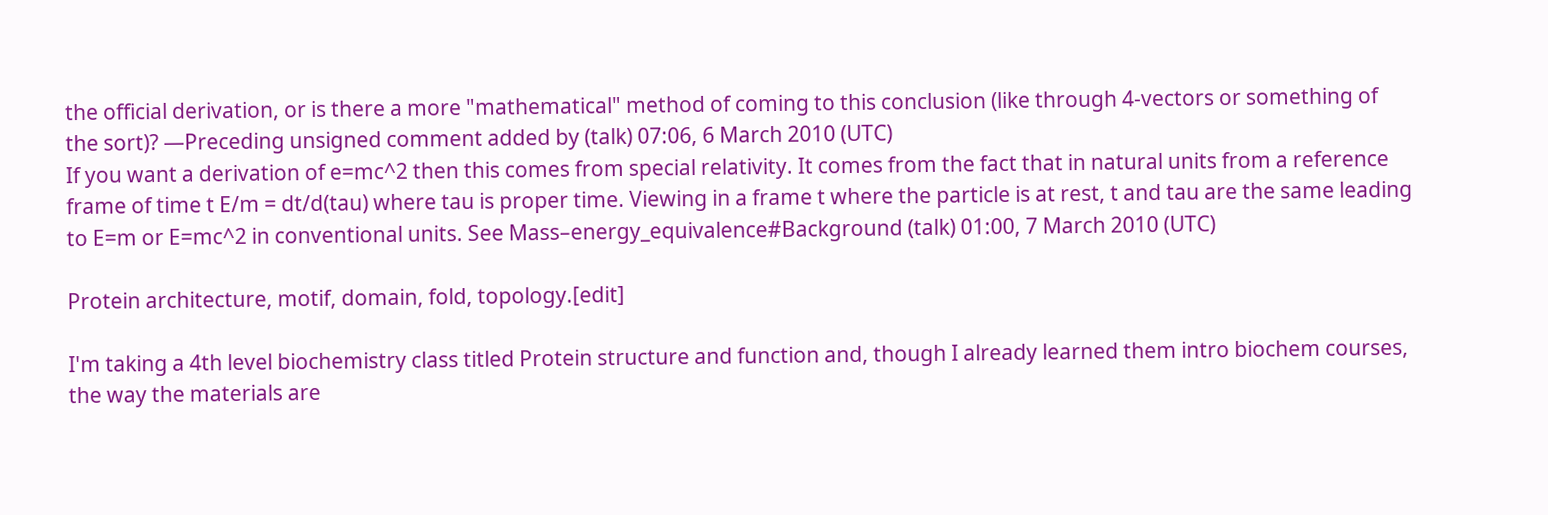the official derivation, or is there a more "mathematical" method of coming to this conclusion (like through 4-vectors or something of the sort)? —Preceding unsigned comment added by (talk) 07:06, 6 March 2010 (UTC)
If you want a derivation of e=mc^2 then this comes from special relativity. It comes from the fact that in natural units from a reference frame of time t E/m = dt/d(tau) where tau is proper time. Viewing in a frame t where the particle is at rest, t and tau are the same leading to E=m or E=mc^2 in conventional units. See Mass–energy_equivalence#Background (talk) 01:00, 7 March 2010 (UTC)

Protein architecture, motif, domain, fold, topology.[edit]

I'm taking a 4th level biochemistry class titled Protein structure and function and, though I already learned them intro biochem courses, the way the materials are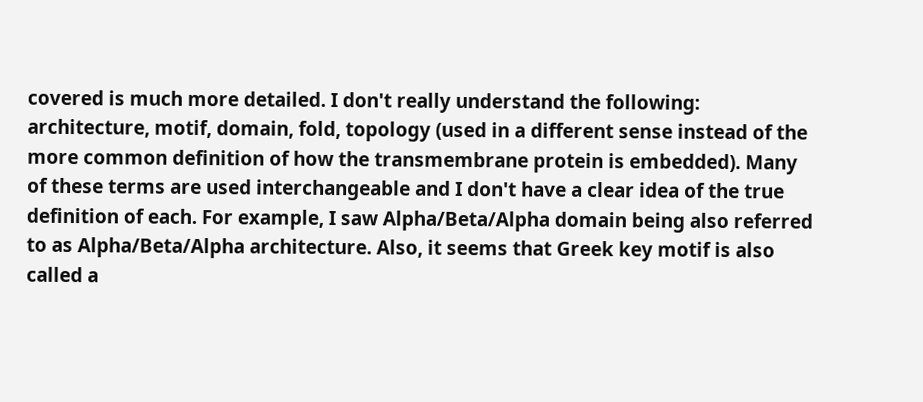covered is much more detailed. I don't really understand the following: architecture, motif, domain, fold, topology (used in a different sense instead of the more common definition of how the transmembrane protein is embedded). Many of these terms are used interchangeable and I don't have a clear idea of the true definition of each. For example, I saw Alpha/Beta/Alpha domain being also referred to as Alpha/Beta/Alpha architecture. Also, it seems that Greek key motif is also called a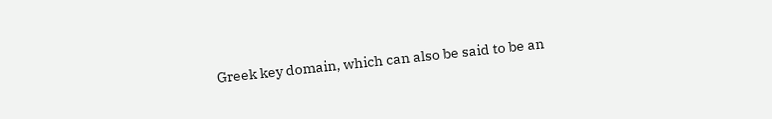Greek key domain, which can also be said to be an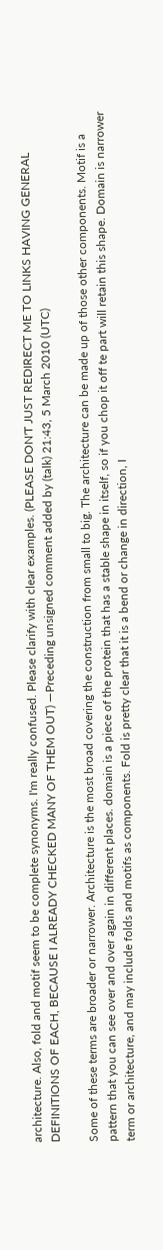architecture. Also, fold and motif seem to be complete synonyms. I'm really confused. Please clarify with clear examples. (PLEASE DON'T JUST REDIRECT ME TO LINKS HAVING GENERAL DEFINITIONS OF EACH, BECAUSE I ALREADY CHECKED MANY OF THEM OUT) —Preceding unsigned comment added by (talk) 21:43, 5 March 2010 (UTC)

Some of these terms are broader or narrower. Architecture is the most broad covering the construction from small to big. The architecture can be made up of those other components. Motif is a pattern that you can see over and over again in different places. domain is a piece of the protein that has a stable shape in itself, so if you chop it off te part will retain this shape. Domain is narrower term or architecture, and may include folds and motifs as components. Fold is pretty clear that it is a bend or change in direction, I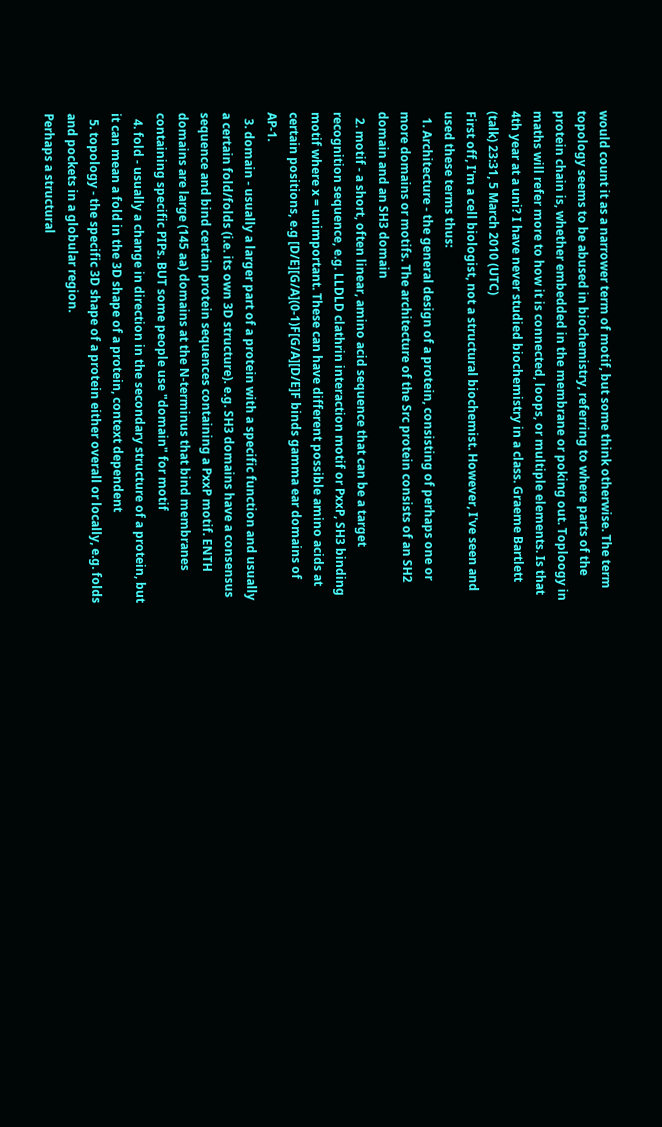would count it as a narrower term of motif, but some think otherwise. The term topology seems to be abused in biochemistry, referring to where parts of the protein chain is, whether embedded in the membrane or poking out. Toploogy in maths will refer more to how it is connected, loops, or multiple elements. Is that 4th year at a uni? I have never studied biochemistry in a class. Graeme Bartlett (talk) 23:31, 5 March 2010 (UTC)
First off, I'm a cell biologist, not a structural biochemist. However, I've seen and used these terms thus:
  1. Architecture - the general design of a protein, consisting of perhaps one or more domains or motifs. The architecture of the Src protein consists of an SH2 domain and an SH3 domain
  2. motif - a short, often linear, amino acid sequence that can be a target recognition sequence, e.g. LLDLD clathrin interaction motif or PxxP, SH3 binding motif where x = unimportant. These can have different possible amino acids at certain positions, e.g [D/E][G/A](0-1)F[G/A][D/E]F binds gamma ear domains of AP-1.
  3. domain - usually a larger part of a protein with a specific function and usually a certain fold/folds (i.e. its own 3D structure). e.g. SH3 domains have a consensus sequence and bind certain protein sequences containing a PxxP motif. ENTH domains are large (145 aa) domains at the N-terminus that bind membranes containing specific PIPs. BUT some people use "domain" for motif
  4. fold - usually a change in direction in the secondary structure of a protein, but it can mean a fold in the 3D shape of a protein, context dependent
  5. topology - the specific 3D shape of a protein either overall or locally, e.g. folds and pockets in a globular region.
Perhaps a structural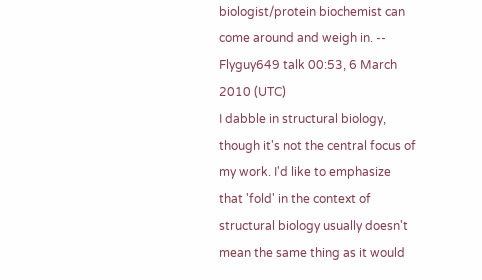biologist/protein biochemist can come around and weigh in. -- Flyguy649 talk 00:53, 6 March 2010 (UTC)
I dabble in structural biology, though it's not the central focus of my work. I'd like to emphasize that 'fold' in the context of structural biology usually doesn't mean the same thing as it would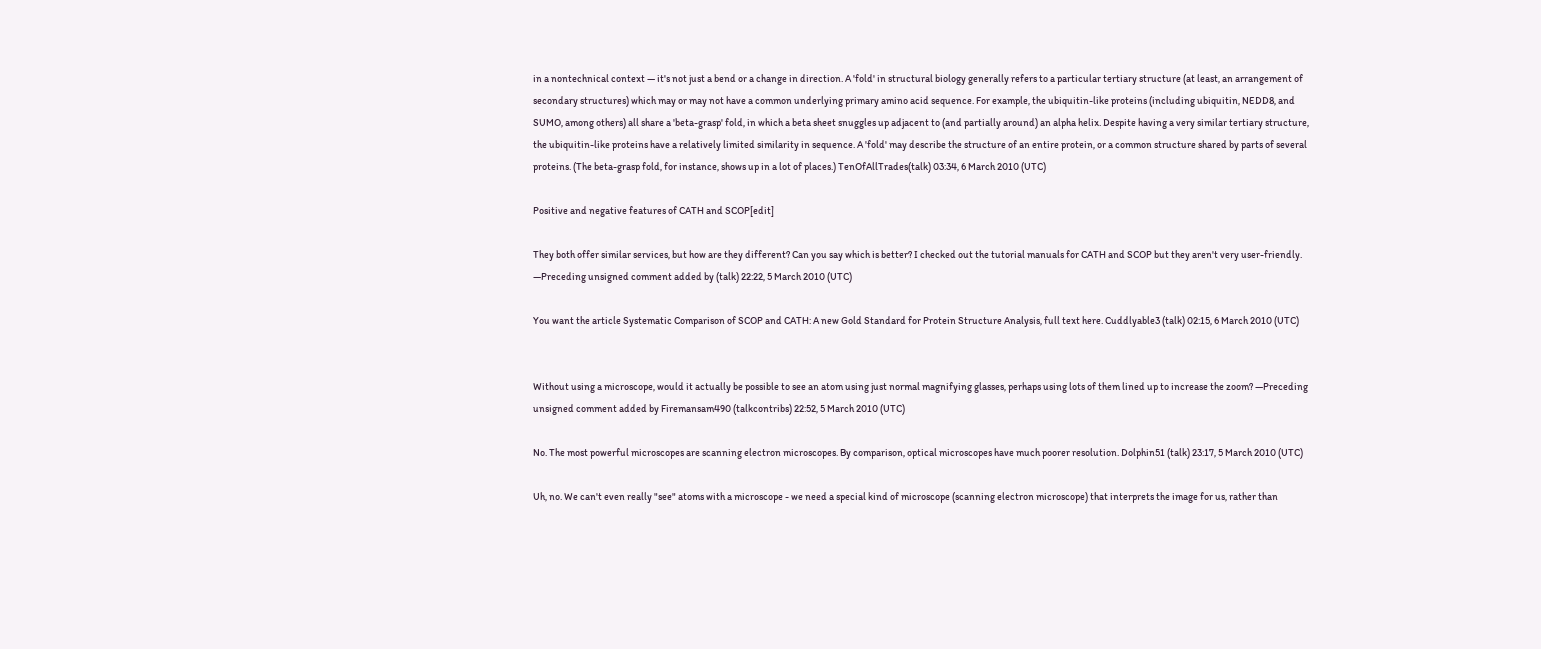in a nontechnical context — it's not just a bend or a change in direction. A 'fold' in structural biology generally refers to a particular tertiary structure (at least, an arrangement of secondary structures) which may or may not have a common underlying primary amino acid sequence. For example, the ubiquitin-like proteins (including ubiquitin, NEDD8, and SUMO, among others) all share a 'beta-grasp' fold, in which a beta sheet snuggles up adjacent to (and partially around) an alpha helix. Despite having a very similar tertiary structure, the ubiquitin-like proteins have a relatively limited similarity in sequence. A 'fold' may describe the structure of an entire protein, or a common structure shared by parts of several proteins. (The beta-grasp fold, for instance, shows up in a lot of places.) TenOfAllTrades(talk) 03:34, 6 March 2010 (UTC)

Positive and negative features of CATH and SCOP[edit]

They both offer similar services, but how are they different? Can you say which is better? I checked out the tutorial manuals for CATH and SCOP but they aren't very user-friendly. —Preceding unsigned comment added by (talk) 22:22, 5 March 2010 (UTC)

You want the article Systematic Comparison of SCOP and CATH: A new Gold Standard for Protein Structure Analysis, full text here. Cuddlyable3 (talk) 02:15, 6 March 2010 (UTC)


Without using a microscope, would it actually be possible to see an atom using just normal magnifying glasses, perhaps using lots of them lined up to increase the zoom? —Preceding unsigned comment added by Firemansam490 (talkcontribs) 22:52, 5 March 2010 (UTC)

No. The most powerful microscopes are scanning electron microscopes. By comparison, optical microscopes have much poorer resolution. Dolphin51 (talk) 23:17, 5 March 2010 (UTC)

Uh, no. We can't even really "see" atoms with a microscope - we need a special kind of microscope (scanning electron microscope) that interprets the image for us, rather than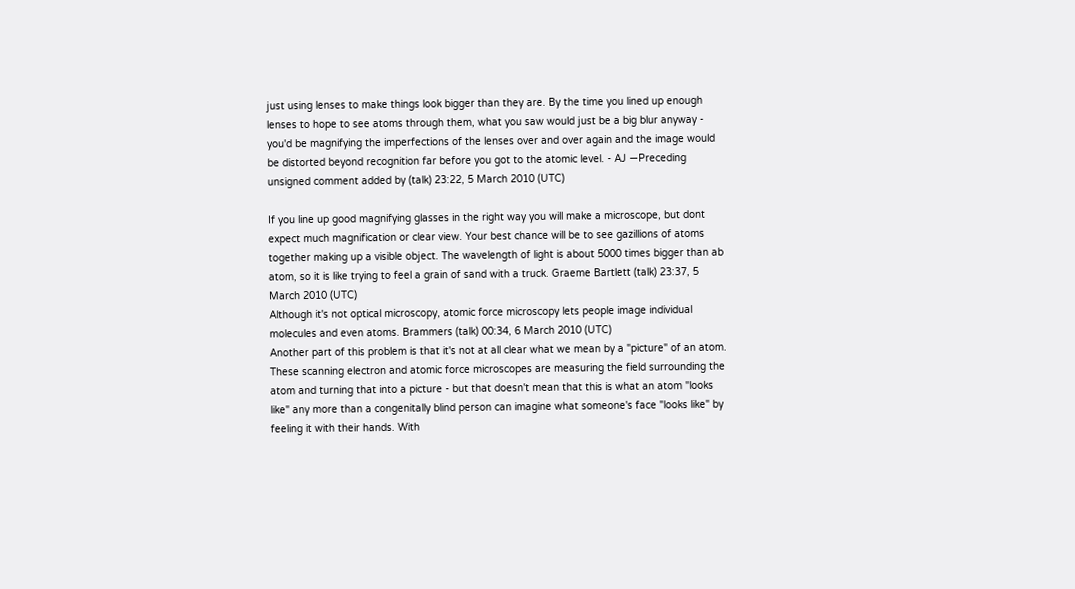just using lenses to make things look bigger than they are. By the time you lined up enough lenses to hope to see atoms through them, what you saw would just be a big blur anyway - you'd be magnifying the imperfections of the lenses over and over again and the image would be distorted beyond recognition far before you got to the atomic level. - AJ —Preceding unsigned comment added by (talk) 23:22, 5 March 2010 (UTC)

If you line up good magnifying glasses in the right way you will make a microscope, but dont expect much magnification or clear view. Your best chance will be to see gazillions of atoms together making up a visible object. The wavelength of light is about 5000 times bigger than ab atom, so it is like trying to feel a grain of sand with a truck. Graeme Bartlett (talk) 23:37, 5 March 2010 (UTC)
Although it's not optical microscopy, atomic force microscopy lets people image individual molecules and even atoms. Brammers (talk) 00:34, 6 March 2010 (UTC)
Another part of this problem is that it's not at all clear what we mean by a "picture" of an atom. These scanning electron and atomic force microscopes are measuring the field surrounding the atom and turning that into a picture - but that doesn't mean that this is what an atom "looks like" any more than a congenitally blind person can imagine what someone's face "looks like" by feeling it with their hands. With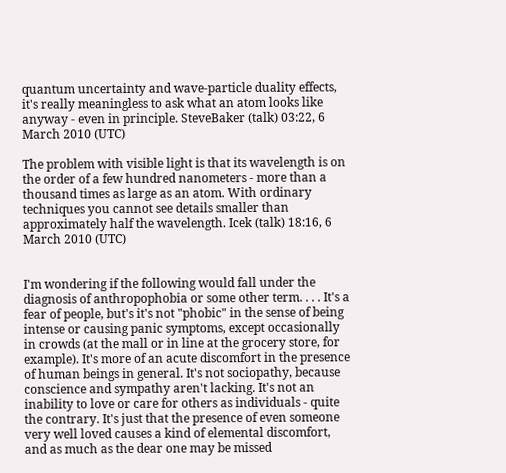quantum uncertainty and wave-particle duality effects, it's really meaningless to ask what an atom looks like anyway - even in principle. SteveBaker (talk) 03:22, 6 March 2010 (UTC)

The problem with visible light is that its wavelength is on the order of a few hundred nanometers - more than a thousand times as large as an atom. With ordinary techniques you cannot see details smaller than approximately half the wavelength. Icek (talk) 18:16, 6 March 2010 (UTC)


I'm wondering if the following would fall under the diagnosis of anthropophobia or some other term. . . . It's a fear of people, but's it's not "phobic" in the sense of being intense or causing panic symptoms, except occasionally in crowds (at the mall or in line at the grocery store, for example). It's more of an acute discomfort in the presence of human beings in general. It's not sociopathy, because conscience and sympathy aren't lacking. It's not an inability to love or care for others as individuals - quite the contrary. It's just that the presence of even someone very well loved causes a kind of elemental discomfort, and as much as the dear one may be missed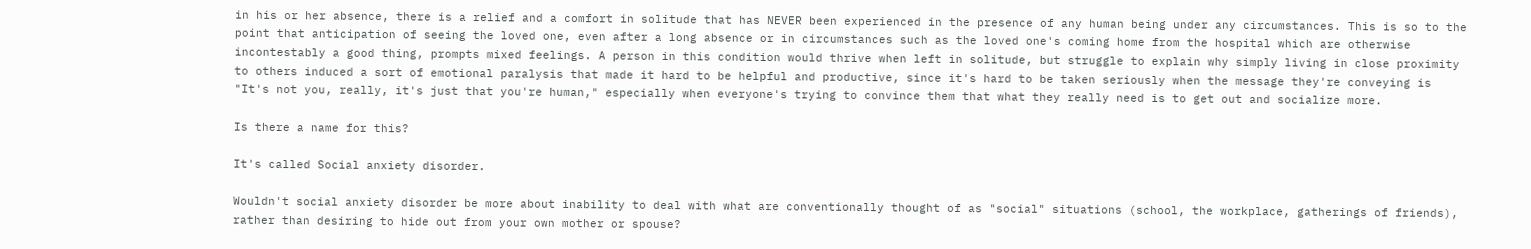in his or her absence, there is a relief and a comfort in solitude that has NEVER been experienced in the presence of any human being under any circumstances. This is so to the point that anticipation of seeing the loved one, even after a long absence or in circumstances such as the loved one's coming home from the hospital which are otherwise incontestably a good thing, prompts mixed feelings. A person in this condition would thrive when left in solitude, but struggle to explain why simply living in close proximity to others induced a sort of emotional paralysis that made it hard to be helpful and productive, since it's hard to be taken seriously when the message they're conveying is "It's not you, really, it's just that you're human," especially when everyone's trying to convince them that what they really need is to get out and socialize more.

Is there a name for this?

It's called Social anxiety disorder.

Wouldn't social anxiety disorder be more about inability to deal with what are conventionally thought of as "social" situations (school, the workplace, gatherings of friends), rather than desiring to hide out from your own mother or spouse?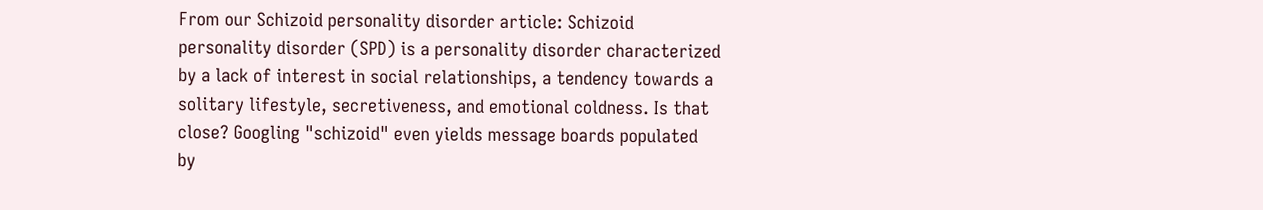From our Schizoid personality disorder article: Schizoid personality disorder (SPD) is a personality disorder characterized by a lack of interest in social relationships, a tendency towards a solitary lifestyle, secretiveness, and emotional coldness. Is that close? Googling "schizoid" even yields message boards populated by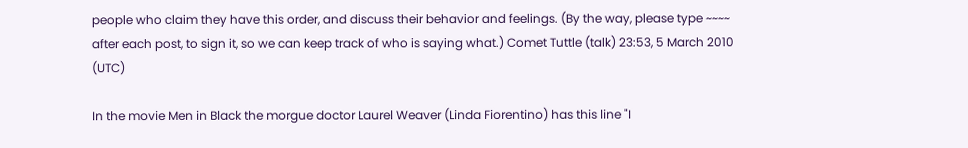people who claim they have this order, and discuss their behavior and feelings. (By the way, please type ~~~~ after each post, to sign it, so we can keep track of who is saying what.) Comet Tuttle (talk) 23:53, 5 March 2010 (UTC)

In the movie Men in Black the morgue doctor Laurel Weaver (Linda Fiorentino) has this line "I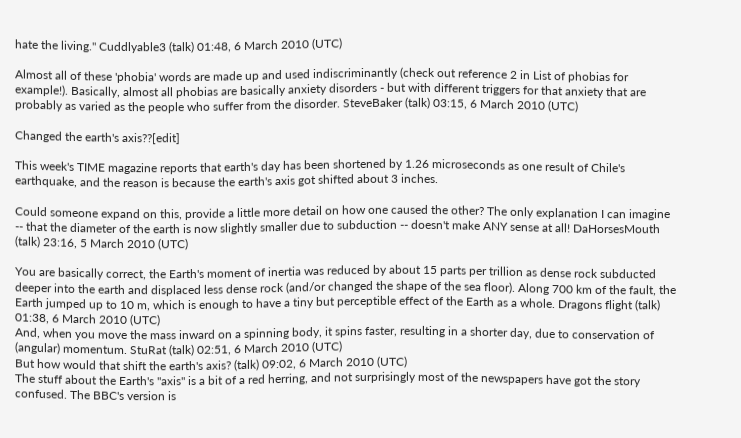hate the living." Cuddlyable3 (talk) 01:48, 6 March 2010 (UTC)

Almost all of these 'phobia' words are made up and used indiscriminantly (check out reference 2 in List of phobias for example!). Basically, almost all phobias are basically anxiety disorders - but with different triggers for that anxiety that are probably as varied as the people who suffer from the disorder. SteveBaker (talk) 03:15, 6 March 2010 (UTC)

Changed the earth's axis??[edit]

This week's TIME magazine reports that earth's day has been shortened by 1.26 microseconds as one result of Chile's earthquake, and the reason is because the earth's axis got shifted about 3 inches.

Could someone expand on this, provide a little more detail on how one caused the other? The only explanation I can imagine -- that the diameter of the earth is now slightly smaller due to subduction -- doesn't make ANY sense at all! DaHorsesMouth (talk) 23:16, 5 March 2010 (UTC)

You are basically correct, the Earth's moment of inertia was reduced by about 15 parts per trillion as dense rock subducted deeper into the earth and displaced less dense rock (and/or changed the shape of the sea floor). Along 700 km of the fault, the Earth jumped up to 10 m, which is enough to have a tiny but perceptible effect of the Earth as a whole. Dragons flight (talk) 01:38, 6 March 2010 (UTC)
And, when you move the mass inward on a spinning body, it spins faster, resulting in a shorter day, due to conservation of (angular) momentum. StuRat (talk) 02:51, 6 March 2010 (UTC)
But how would that shift the earth's axis? (talk) 09:02, 6 March 2010 (UTC)
The stuff about the Earth's "axis" is a bit of a red herring, and not surprisingly most of the newspapers have got the story confused. The BBC's version is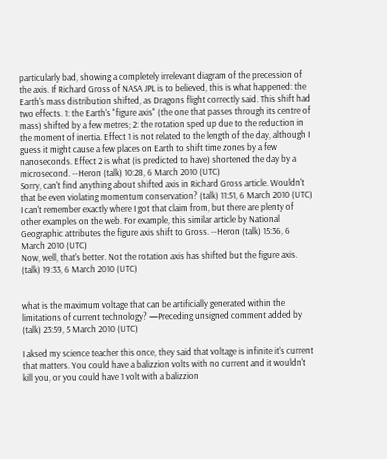particularly bad, showing a completely irrelevant diagram of the precession of the axis. If Richard Gross of NASA JPL is to believed, this is what happened: the Earth's mass distribution shifted, as Dragons flight correctly said. This shift had two effects. 1: the Earth's "figure axis" (the one that passes through its centre of mass) shifted by a few metres; 2: the rotation sped up due to the reduction in the moment of inertia. Effect 1 is not related to the length of the day, although I guess it might cause a few places on Earth to shift time zones by a few nanoseconds. Effect 2 is what (is predicted to have) shortened the day by a microsecond. --Heron (talk) 10:28, 6 March 2010 (UTC)
Sorry, can't find anything about shifted axis in Richard Gross article. Wouldn't that be even violating momentum conservation? (talk) 11:51, 6 March 2010 (UTC)
I can't remember exactly where I got that claim from, but there are plenty of other examples on the web. For example, this similar article by National Geographic attributes the figure axis shift to Gross. --Heron (talk) 15:36, 6 March 2010 (UTC)
Now, well, that's better. Not the rotation axis has shifted but the figure axis. (talk) 19:33, 6 March 2010 (UTC)


what is the maximum voltage that can be artificially generated within the limitations of current technology? —Preceding unsigned comment added by (talk) 23:59, 5 March 2010 (UTC)

I aksed my science teacher this once, they said that voltage is infinite it's current that matters. You could have a balizzion volts with no current and it wouldn't kill you, or you could have 1 volt with a balizzion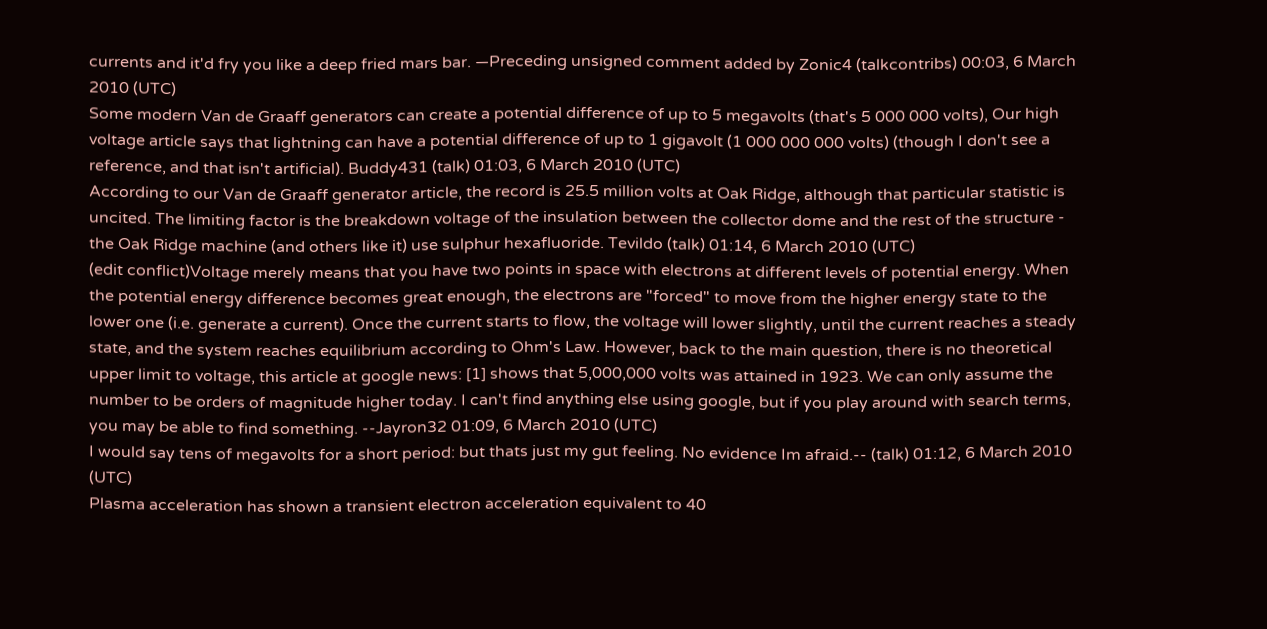currents and it'd fry you like a deep fried mars bar. —Preceding unsigned comment added by Zonic4 (talkcontribs) 00:03, 6 March 2010 (UTC)
Some modern Van de Graaff generators can create a potential difference of up to 5 megavolts (that's 5 000 000 volts), Our high voltage article says that lightning can have a potential difference of up to 1 gigavolt (1 000 000 000 volts) (though I don't see a reference, and that isn't artificial). Buddy431 (talk) 01:03, 6 March 2010 (UTC)
According to our Van de Graaff generator article, the record is 25.5 million volts at Oak Ridge, although that particular statistic is uncited. The limiting factor is the breakdown voltage of the insulation between the collector dome and the rest of the structure - the Oak Ridge machine (and others like it) use sulphur hexafluoride. Tevildo (talk) 01:14, 6 March 2010 (UTC)
(edit conflict)Voltage merely means that you have two points in space with electrons at different levels of potential energy. When the potential energy difference becomes great enough, the electrons are "forced" to move from the higher energy state to the lower one (i.e. generate a current). Once the current starts to flow, the voltage will lower slightly, until the current reaches a steady state, and the system reaches equilibrium according to Ohm's Law. However, back to the main question, there is no theoretical upper limit to voltage, this article at google news: [1] shows that 5,000,000 volts was attained in 1923. We can only assume the number to be orders of magnitude higher today. I can't find anything else using google, but if you play around with search terms, you may be able to find something. --Jayron32 01:09, 6 March 2010 (UTC)
I would say tens of megavolts for a short period: but thats just my gut feeling. No evidence Im afraid.-- (talk) 01:12, 6 March 2010 (UTC)
Plasma acceleration has shown a transient electron acceleration equivalent to 40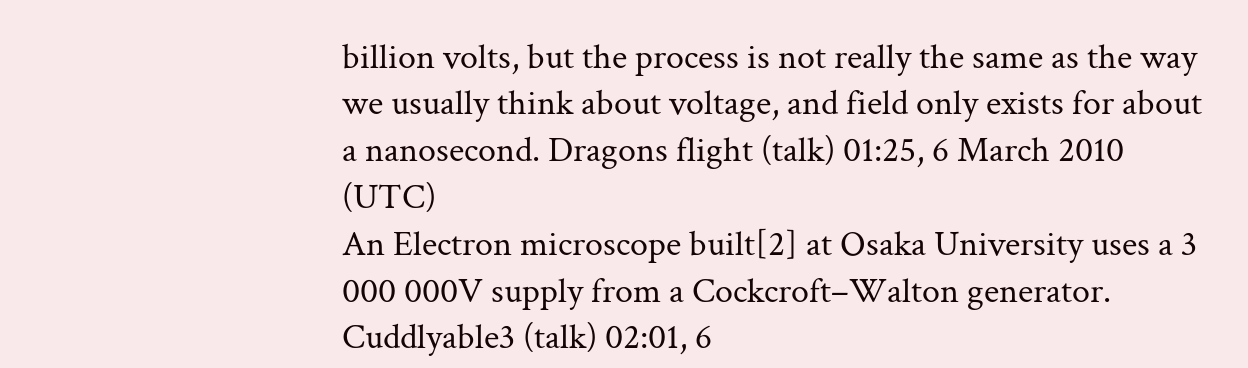billion volts, but the process is not really the same as the way we usually think about voltage, and field only exists for about a nanosecond. Dragons flight (talk) 01:25, 6 March 2010 (UTC)
An Electron microscope built[2] at Osaka University uses a 3 000 000V supply from a Cockcroft–Walton generator. Cuddlyable3 (talk) 02:01, 6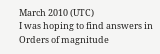March 2010 (UTC)
I was hoping to find answers in Orders of magnitude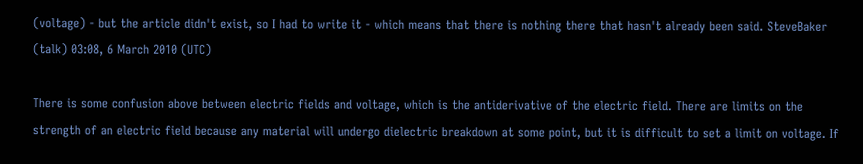(voltage) - but the article didn't exist, so I had to write it - which means that there is nothing there that hasn't already been said. SteveBaker (talk) 03:08, 6 March 2010 (UTC)

There is some confusion above between electric fields and voltage, which is the antiderivative of the electric field. There are limits on the strength of an electric field because any material will undergo dielectric breakdown at some point, but it is difficult to set a limit on voltage. If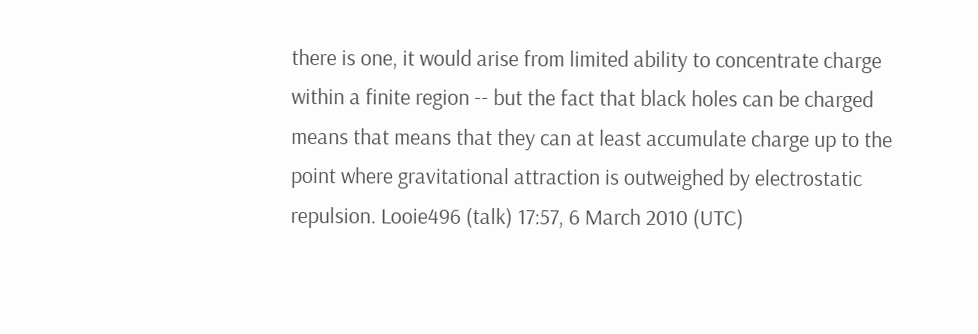there is one, it would arise from limited ability to concentrate charge within a finite region -- but the fact that black holes can be charged means that means that they can at least accumulate charge up to the point where gravitational attraction is outweighed by electrostatic repulsion. Looie496 (talk) 17:57, 6 March 2010 (UTC)